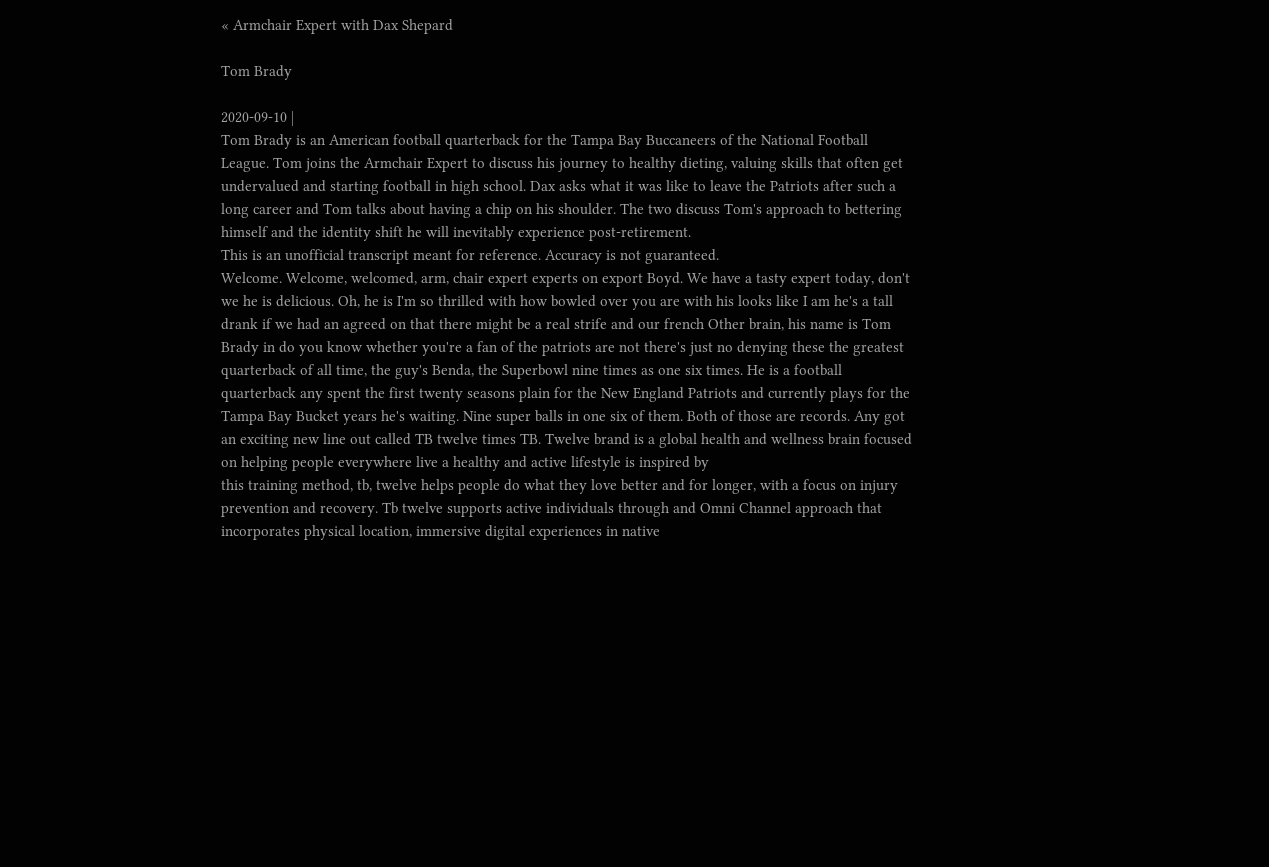« Armchair Expert with Dax Shepard

Tom Brady

2020-09-10 |
Tom Brady is an American football quarterback for the Tampa Bay Buccaneers of the National Football League. Tom joins the Armchair Expert to discuss his journey to healthy dieting, valuing skills that often get undervalued and starting football in high school. Dax asks what it was like to leave the Patriots after such a long career and Tom talks about having a chip on his shoulder. The two discuss Tom's approach to bettering himself and the identity shift he will inevitably experience post-retirement.
This is an unofficial transcript meant for reference. Accuracy is not guaranteed.
Welcome. Welcome, welcomed, arm, chair expert experts on export Boyd. We have a tasty expert today, don't we he is delicious. Oh, he is I'm so thrilled with how bowled over you are with his looks like I am he's a tall drank if we had an agreed on that there might be a real strife and our french Other brain, his name is Tom Brady in do you know whether you're a fan of the patriots are not there's just no denying these the greatest quarterback of all time, the guy's Benda, the Superbowl nine times as one six times. He is a football quarterback any spent the first twenty seasons plain for the New England Patriots and currently plays for the Tampa Bay Bucket years he's waiting. Nine super balls in one six of them. Both of those are records. Any got an exciting new line out called TB twelve times TB. Twelve brand is a global health and wellness brain focused on helping people everywhere live a healthy and active lifestyle is inspired by
this training method, tb, twelve helps people do what they love better and for longer, with a focus on injury prevention and recovery. Tb twelve supports active individuals through and Omni Channel approach that incorporates physical location, immersive digital experiences in native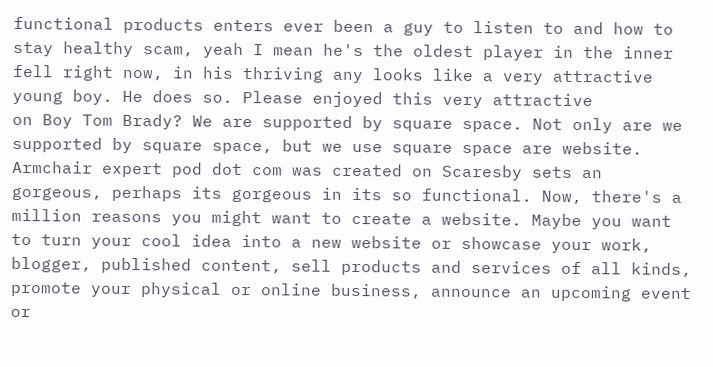functional products enters ever been a guy to listen to and how to stay healthy scam, yeah I mean he's the oldest player in the inner fell right now, in his thriving any looks like a very attractive young boy. He does so. Please enjoyed this very attractive
on Boy Tom Brady? We are supported by square space. Not only are we supported by square space, but we use square space are website. Armchair expert pod dot com was created on Scaresby sets an gorgeous, perhaps its gorgeous in its so functional. Now, there's a million reasons you might want to create a website. Maybe you want to turn your cool idea into a new website or showcase your work, blogger, published content, sell products and services of all kinds, promote your physical or online business, announce an upcoming event or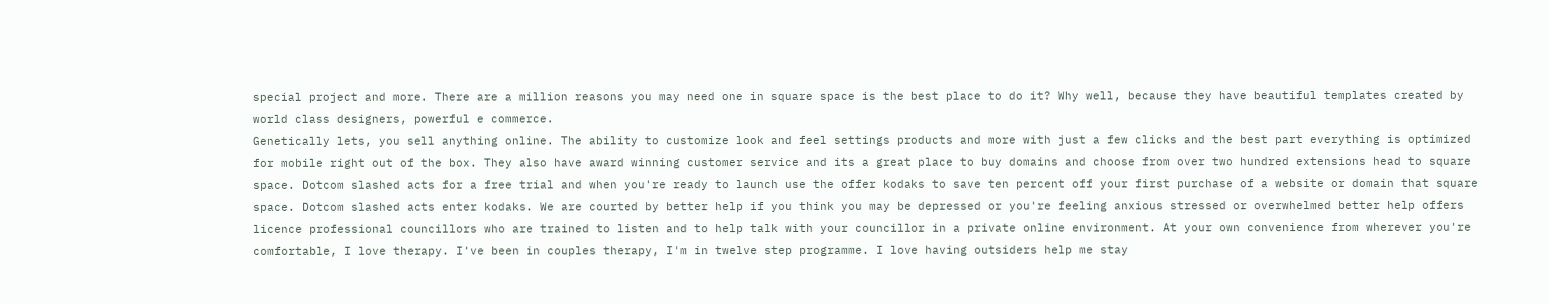special project and more. There are a million reasons you may need one in square space is the best place to do it? Why well, because they have beautiful templates created by world class designers, powerful e commerce.
Genetically lets, you sell anything online. The ability to customize look and feel settings products and more with just a few clicks and the best part everything is optimized for mobile right out of the box. They also have award winning customer service and its a great place to buy domains and choose from over two hundred extensions head to square space. Dotcom slashed acts for a free trial and when you're ready to launch use the offer kodaks to save ten percent off your first purchase of a website or domain that square space. Dotcom slashed acts enter kodaks. We are courted by better help if you think you may be depressed or you're feeling anxious stressed or overwhelmed better help offers licence professional councillors who are trained to listen and to help talk with your councillor in a private online environment. At your own convenience from wherever you're comfortable, I love therapy. I've been in couples therapy, I'm in twelve step programme. I love having outsiders help me stay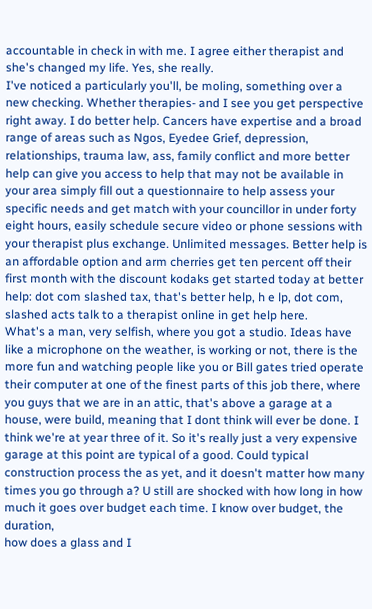accountable in check in with me. I agree either therapist and she's changed my life. Yes, she really.
I've noticed a particularly you'll, be moling, something over a new checking. Whether therapies- and I see you get perspective right away. I do better help. Cancers have expertise and a broad range of areas such as Ngos, Eyedee Grief, depression, relationships, trauma law, ass, family conflict and more better help can give you access to help that may not be available in your area simply fill out a questionnaire to help assess your specific needs and get match with your councillor in under forty eight hours, easily schedule secure video or phone sessions with your therapist plus exchange. Unlimited messages. Better help is an affordable option and arm cherries get ten percent off their first month with the discount kodaks get started today at better help: dot com slashed tax, that's better help, h e lp, dot com, slashed acts talk to a therapist online in get help here.
What's a man, very selfish, where you got a studio. Ideas have like a microphone on the weather, is working or not, there is the more fun and watching people like you or Bill gates tried operate their computer at one of the finest parts of this job there, where you guys that we are in an attic, that's above a garage at a house, were build, meaning that I dont think will ever be done. I think we're at year three of it. So it's really just a very expensive garage at this point are typical of a good. Could typical construction process the as yet, and it doesn't matter how many times you go through a? U still are shocked with how long in how much it goes over budget each time. I know over budget, the duration,
how does a glass and I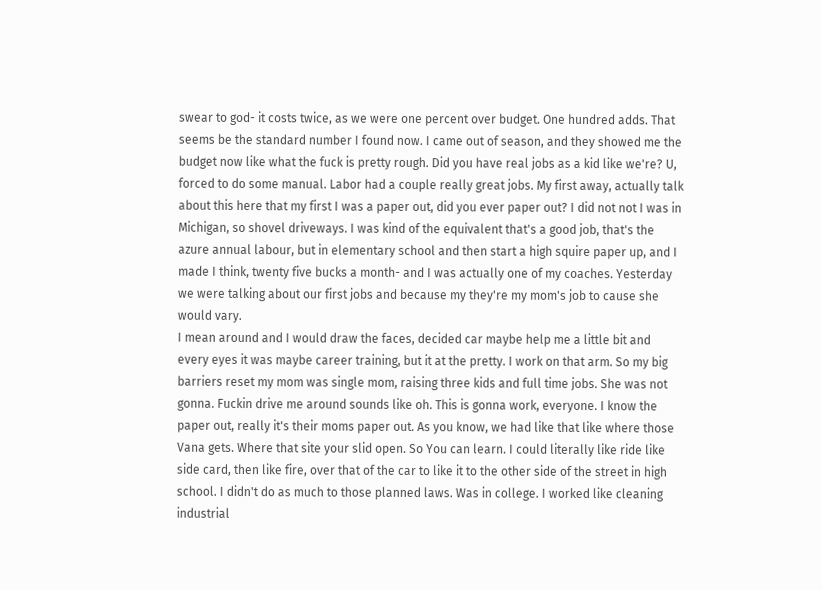swear to god- it costs twice, as we were one percent over budget. One hundred adds. That seems be the standard number I found now. I came out of season, and they showed me the budget now like what the fuck is pretty rough. Did you have real jobs as a kid like we're? U, forced to do some manual. Labor had a couple really great jobs. My first away, actually talk about this here that my first I was a paper out, did you ever paper out? I did not not I was in Michigan, so shovel driveways. I was kind of the equivalent that's a good job, that's the azure annual labour, but in elementary school and then start a high squire paper up, and I made I think, twenty five bucks a month- and I was actually one of my coaches. Yesterday we were talking about our first jobs and because my they're my mom's job to cause she would vary.
I mean around and I would draw the faces, decided car maybe help me a little bit and every eyes it was maybe career training, but it at the pretty. I work on that arm. So my big barriers reset my mom was single mom, raising three kids and full time jobs. She was not gonna. Fuckin drive me around sounds like oh. This is gonna work, everyone. I know the paper out, really it's their moms paper out. As you know, we had like that like where those Vana gets. Where that site your slid open. So You can learn. I could literally like ride like side card, then like fire, over that of the car to like it to the other side of the street in high school. I didn't do as much to those planned laws. Was in college. I worked like cleaning industrial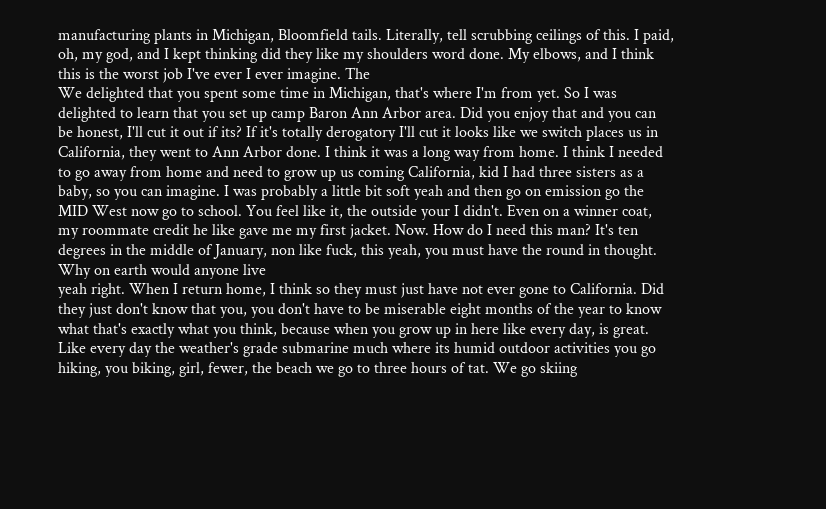manufacturing plants in Michigan, Bloomfield tails. Literally, tell scrubbing ceilings of this. I paid, oh, my god, and I kept thinking did they like my shoulders word done. My elbows, and I think this is the worst job I've ever I ever imagine. The
We delighted that you spent some time in Michigan, that's where I'm from yet. So I was delighted to learn that you set up camp Baron Ann Arbor area. Did you enjoy that and you can be honest, I'll cut it out if its? If it's totally derogatory I'll cut it looks like we switch places us in California, they went to Ann Arbor done. I think it was a long way from home. I think I needed to go away from home and need to grow up us coming California, kid I had three sisters as a baby, so you can imagine. I was probably a little bit soft yeah and then go on emission go the MID West now go to school. You feel like it, the outside your I didn't. Even on a winner coat, my roommate credit he like gave me my first jacket. Now. How do I need this man? It's ten degrees in the middle of January, non like fuck, this yeah, you must have the round in thought. Why on earth would anyone live
yeah right. When I return home, I think so they must just have not ever gone to California. Did they just don't know that you, you don't have to be miserable eight months of the year to know what that's exactly what you think, because when you grow up in here like every day, is great. Like every day the weather's grade submarine much where its humid outdoor activities you go hiking, you biking, girl, fewer, the beach we go to three hours of tat. We go skiing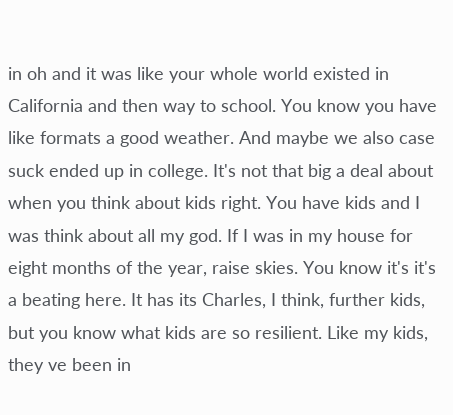in oh and it was like your whole world existed in California and then way to school. You know you have like formats a good weather. And maybe we also case suck ended up in college. It's not that big a deal about when you think about kids right. You have kids and I was think about all my god. If I was in my house for eight months of the year, raise skies. You know it's it's a beating here. It has its Charles, I think, further kids, but you know what kids are so resilient. Like my kids, they ve been in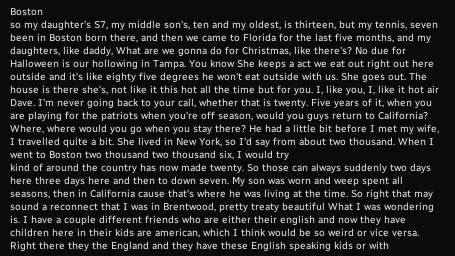Boston
so my daughter's S7, my middle son's, ten and my oldest, is thirteen, but my tennis, seven been in Boston born there, and then we came to Florida for the last five months, and my daughters, like daddy, What are we gonna do for Christmas, like there's? No due for Halloween is our hollowing in Tampa. You know She keeps a act we eat out right out here outside and it's like eighty five degrees he won't eat outside with us. She goes out. The house is there she's, not like it this hot all the time but for you. I, like you, I, like it hot air Dave. I'm never going back to your call, whether that is twenty. Five years of it, when you are playing for the patriots when you're off season, would you guys return to California? Where, where would you go when you stay there? He had a little bit before I met my wife, I travelled quite a bit. She lived in New York, so I'd say from about two thousand. When I went to Boston two thousand two thousand six, I would try
kind of around the country has now made twenty. So those can always suddenly two days here three days here and then to down seven. My son was worn and weep spent all seasons, then in California cause that's where he was living at the time. So right that may sound a reconnect that I was in Brentwood, pretty treaty beautiful What I was wondering is. I have a couple different friends who are either their english and now they have children here in their kids are american, which I think would be so weird or vice versa. Right there they the England and they have these English speaking kids or with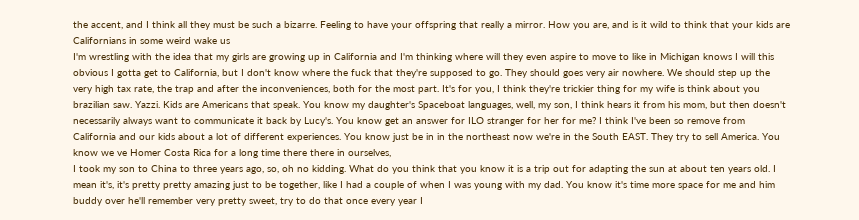the accent, and I think all they must be such a bizarre. Feeling to have your offspring that really a mirror. How you are, and is it wild to think that your kids are Californians in some weird wake us
I'm wrestling with the idea that my girls are growing up in California and I'm thinking where will they even aspire to move to like in Michigan knows I will this obvious I gotta get to California, but I don't know where the fuck that they're supposed to go. They should goes very air nowhere. We should step up the very high tax rate, the trap and after the inconveniences, both for the most part. It's for you, I think they're trickier thing for my wife is think about you brazilian saw. Yazzi. Kids are Americans that speak. You know my daughter's Spaceboat languages, well, my son, I think hears it from his mom, but then doesn't necessarily always want to communicate it back by Lucy's. You know get an answer for ILO stranger for her for me? I think I've been so remove from California and our kids about a lot of different experiences. You know just be in in the northeast now we're in the South EAST. They try to sell America. You know we ve Homer Costa Rica for a long time there there in ourselves,
I took my son to China to three years ago, so, oh no kidding. What do you think that you know it is a trip out for adapting the sun at about ten years old. I mean it's, it's pretty pretty amazing just to be together, like I had a couple of when I was young with my dad. You know it's time more space for me and him buddy over he'll remember very pretty sweet, try to do that once every year I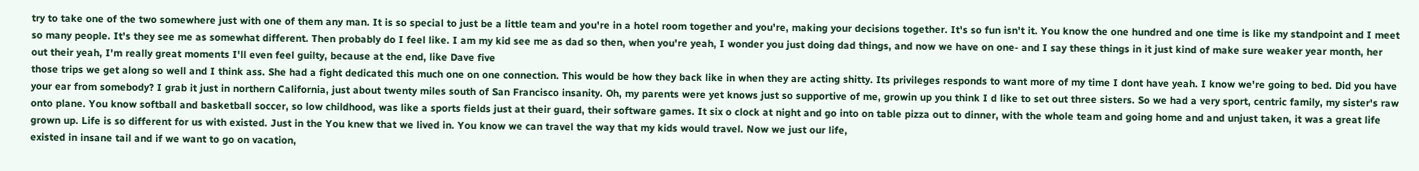try to take one of the two somewhere just with one of them any man. It is so special to just be a little team and you're in a hotel room together and you're, making your decisions together. It's so fun isn't it. You know the one hundred and one time is like my standpoint and I meet so many people. It's they see me as somewhat different. Then probably do I feel like. I am my kid see me as dad so then, when you're yeah, I wonder you just doing dad things, and now we have on one- and I say these things in it just kind of make sure weaker year month, her out their yeah, I'm really great moments I'll even feel guilty, because at the end, like Dave five
those trips we get along so well and I think ass. She had a fight dedicated this much one on one connection. This would be how they back like in when they are acting shitty. Its privileges responds to want more of my time I dont have yeah. I know we're going to bed. Did you have your ear from somebody? I grab it just in northern California, just about twenty miles south of San Francisco insanity. Oh, my parents were yet knows just so supportive of me, growin up you think I d like to set out three sisters. So we had a very sport, centric family, my sister's raw onto plane. You know softball and basketball soccer, so low childhood, was like a sports fields just at their guard, their software games. It six o clock at night and go into on table pizza out to dinner, with the whole team and going home and and unjust taken, it was a great life grown up. Life is so different for us with existed. Just in the You knew that we lived in. You know we can travel the way that my kids would travel. Now we just our life,
existed in insane tail and if we want to go on vacation,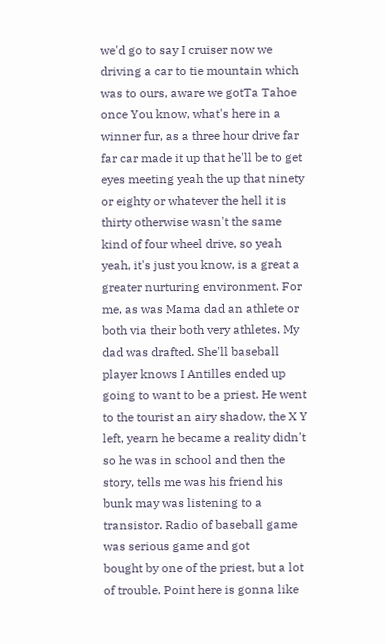we'd go to say I cruiser now we driving a car to tie mountain which was to ours, aware we gotTa Tahoe once You know, what's here in a winner fur, as a three hour drive far far car made it up that he'll be to get eyes meeting yeah the up that ninety or eighty or whatever the hell it is thirty otherwise wasn't the same kind of four wheel drive, so yeah yeah, it's just you know, is a great a greater nurturing environment. For me, as was Mama dad an athlete or both via their both very athletes. My dad was drafted. She'll baseball player knows I Antilles ended up going to want to be a priest. He went to the tourist an airy shadow, the X Y left, yearn he became a reality didn't so he was in school and then the story, tells me was his friend his bunk may was listening to a transistor. Radio of baseball game was serious game and got
bought by one of the priest, but a lot of trouble. Point here is gonna like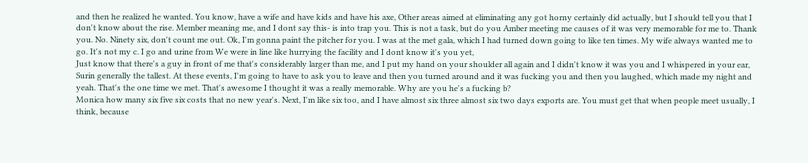and then he realized he wanted. You know, have a wife and have kids and have his axe, Other areas aimed at eliminating any got horny certainly did actually, but I should tell you that I don't know about the rise. Member meaning me, and I dont say this- is into trap you. This is not a task, but do you Amber meeting me causes of it was very memorable for me to. Thank you. No. Ninety six, don't count me out. Ok, I'm gonna paint the pitcher for you. I was at the met gala, which I had turned down going to like ten times. My wife always wanted me to go. It's not my c. I go and urine from We were in line like hurrying the facility and I dont know it's you yet,
Just know that there's a guy in front of me that's considerably larger than me, and I put my hand on your shoulder all again and I didn't know it was you and I whispered in your ear, Surin generally the tallest. At these events, I'm going to have to ask you to leave and then you turned around and it was fucking you and then you laughed, which made my night and yeah. That's the one time we met. That's awesome I thought it was a really memorable. Why are you he's a fucking b?
Monica how many six five six costs that no new year's. Next, I'm like six too, and I have almost six three almost six two days exports are. You must get that when people meet usually, I think, because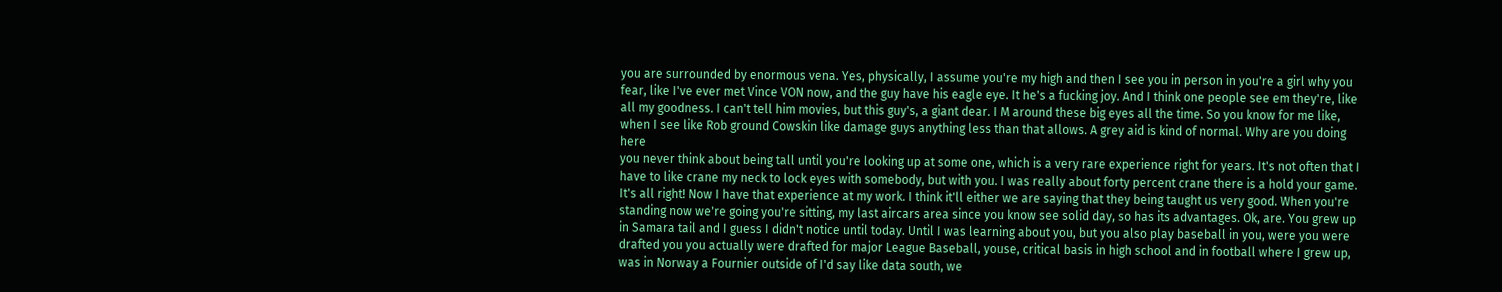you are surrounded by enormous vena. Yes, physically, I assume you're my high and then I see you in person in you're a girl why you fear, like I've ever met Vince VON now, and the guy have his eagle eye. It he's a fucking joy. And I think one people see em they're, like all my goodness. I can't tell him movies, but this guy's, a giant dear. I M around these big eyes all the time. So you know for me like, when I see like Rob ground Cowskin like damage guys anything less than that allows. A grey aid is kind of normal. Why are you doing here
you never think about being tall until you're looking up at some one, which is a very rare experience right for years. It's not often that I have to like crane my neck to lock eyes with somebody, but with you. I was really about forty percent crane there is a hold your game. It's all right! Now I have that experience at my work. I think it'll either we are saying that they being taught us very good. When you're standing now we're going you're sitting, my last aircars area since you know see solid day, so has its advantages. Ok, are. You grew up in Samara tail and I guess I didn't notice until today. Until I was learning about you, but you also play baseball in you, were you were drafted you you actually were drafted for major League Baseball, youse, critical basis in high school and in football where I grew up, was in Norway a Fournier outside of I'd say like data south, we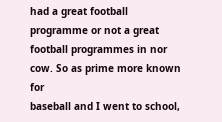had a great football programme or not a great football programmes in nor cow. So as prime more known for
baseball and I went to school,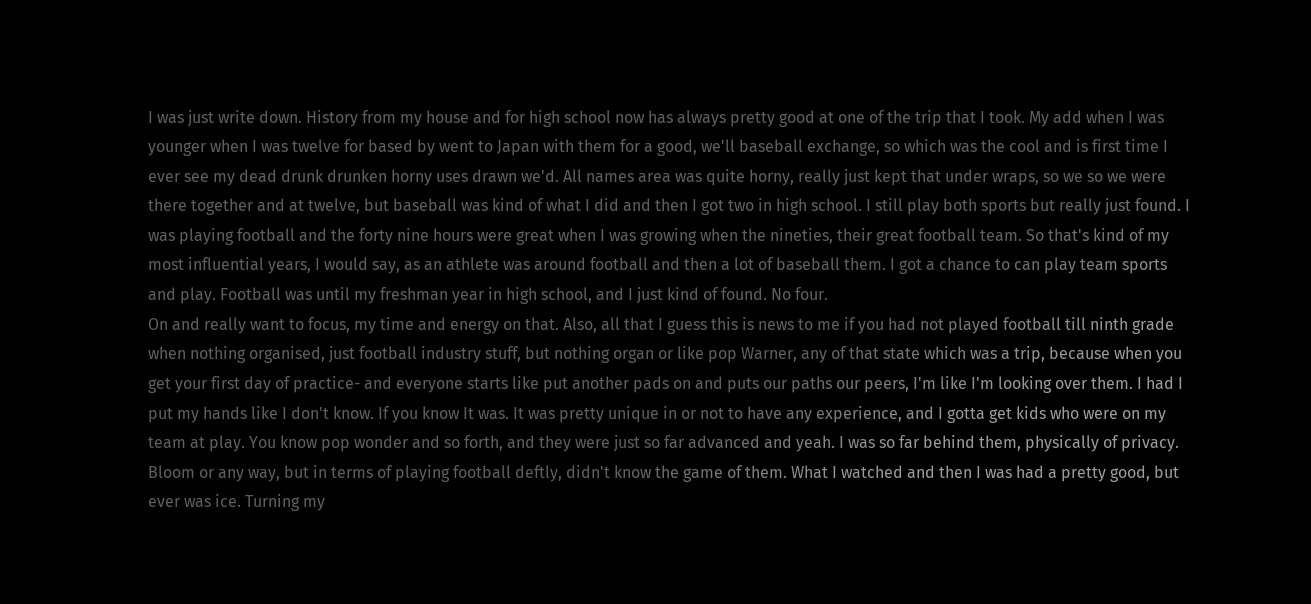I was just write down. History from my house and for high school now has always pretty good at one of the trip that I took. My add when I was younger when I was twelve for based by went to Japan with them for a good, we'll baseball exchange, so which was the cool and is first time I ever see my dead drunk drunken horny uses drawn we'd. All names area was quite horny, really just kept that under wraps, so we so we were there together and at twelve, but baseball was kind of what I did and then I got two in high school. I still play both sports but really just found. I was playing football and the forty nine hours were great when I was growing when the nineties, their great football team. So that's kind of my most influential years, I would say, as an athlete was around football and then a lot of baseball them. I got a chance to can play team sports and play. Football was until my freshman year in high school, and I just kind of found. No four.
On and really want to focus, my time and energy on that. Also, all that I guess this is news to me if you had not played football till ninth grade when nothing organised, just football industry stuff, but nothing organ or like pop Warner, any of that state which was a trip, because when you get your first day of practice- and everyone starts like put another pads on and puts our paths our peers, I'm like I'm looking over them. I had I put my hands like I don't know. If you know It was. It was pretty unique in or not to have any experience, and I gotta get kids who were on my team at play. You know pop wonder and so forth, and they were just so far advanced and yeah. I was so far behind them, physically of privacy. Bloom or any way, but in terms of playing football deftly, didn't know the game of them. What I watched and then I was had a pretty good, but ever was ice. Turning my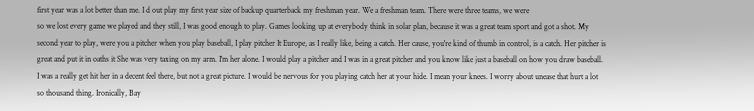first year was a lot better than me. I d out play my first year size of backup quarterback my freshman year. We a freshman team. There were three teams, we were
so we lost every game we played and they still, I was good enough to play. Games looking up at everybody think in solar plan, because it was a great team sport and got a shot. My second year to play, were you a pitcher when you play baseball, I play pitcher It Europe, as I really like, being a catch. Her cause, you're kind of thumb in control, is a catch. Her pitcher is great and put it in oaths it She was very taxing on my arm. I'm her alone. I would play a pitcher and I was in a great pitcher and you know like just a baseball on how you draw baseball. I was a really get hit her in a decent feel there, but not a great picture. I would be nervous for you playing catch her at your hide. I mean your knees. I worry about unease that hurt a lot so thousand thing. Ironically, Bay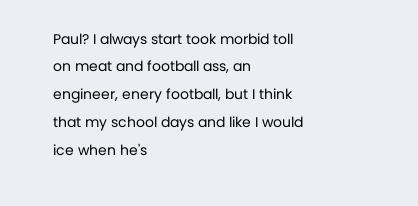Paul? I always start took morbid toll on meat and football ass, an engineer, enery football, but I think that my school days and like I would ice when he's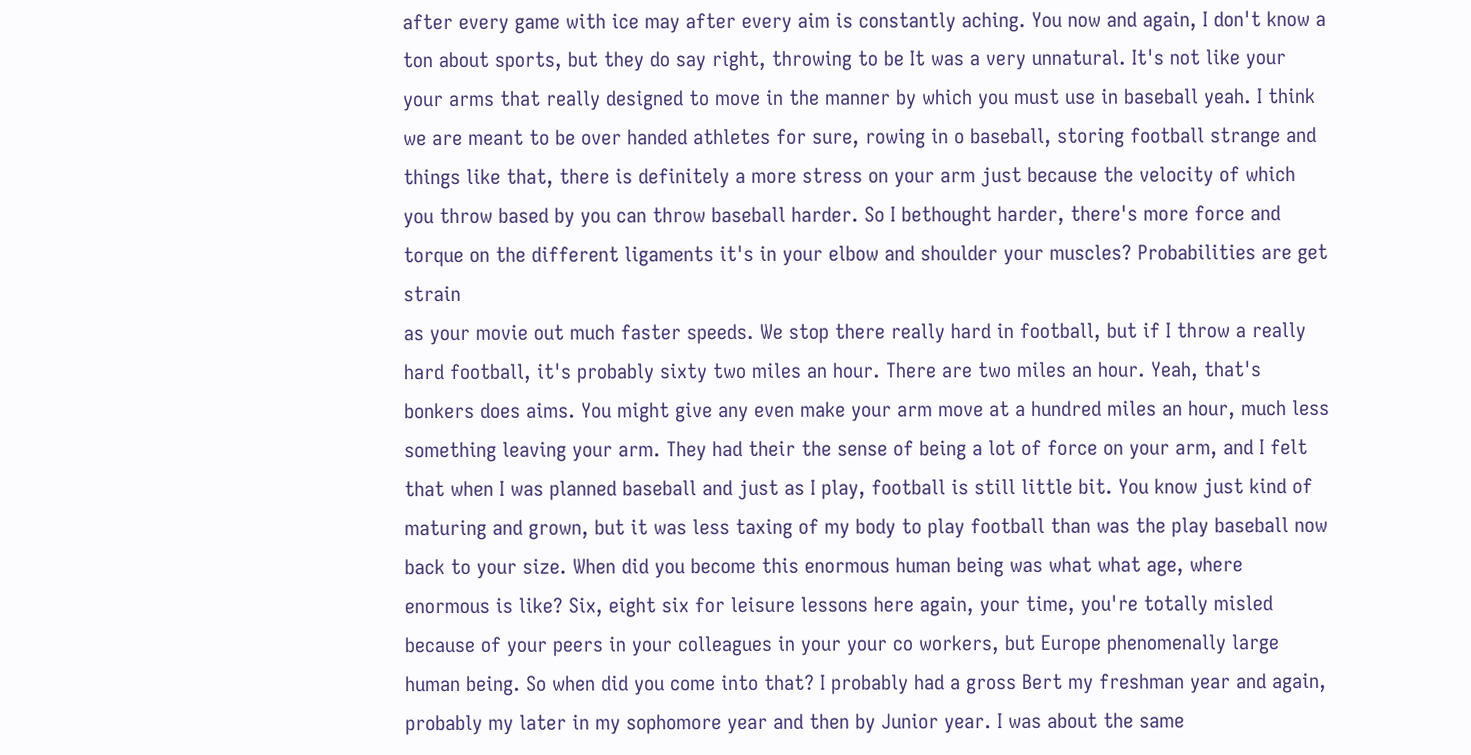after every game with ice may after every aim is constantly aching. You now and again, I don't know a ton about sports, but they do say right, throwing to be It was a very unnatural. It's not like your your arms that really designed to move in the manner by which you must use in baseball yeah. I think we are meant to be over handed athletes for sure, rowing in o baseball, storing football strange and things like that, there is definitely a more stress on your arm just because the velocity of which you throw based by you can throw baseball harder. So I bethought harder, there's more force and torque on the different ligaments it's in your elbow and shoulder your muscles? Probabilities are get strain
as your movie out much faster speeds. We stop there really hard in football, but if I throw a really hard football, it's probably sixty two miles an hour. There are two miles an hour. Yeah, that's bonkers does aims. You might give any even make your arm move at a hundred miles an hour, much less something leaving your arm. They had their the sense of being a lot of force on your arm, and I felt that when I was planned baseball and just as I play, football is still little bit. You know just kind of maturing and grown, but it was less taxing of my body to play football than was the play baseball now back to your size. When did you become this enormous human being was what what age, where enormous is like? Six, eight six for leisure lessons here again, your time, you're totally misled because of your peers in your colleagues in your your co workers, but Europe phenomenally large human being. So when did you come into that? I probably had a gross Bert my freshman year and again, probably my later in my sophomore year and then by Junior year. I was about the same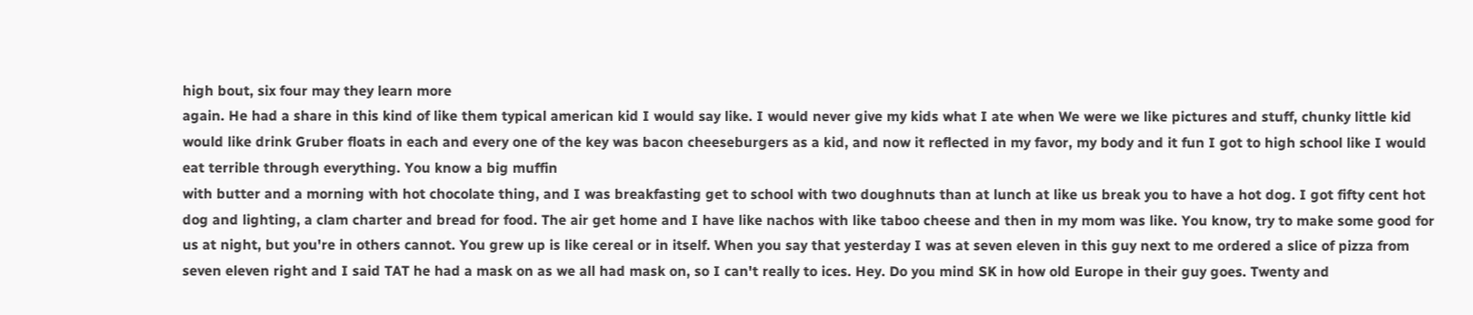high bout, six four may they learn more
again. He had a share in this kind of like them typical american kid I would say like. I would never give my kids what I ate when We were we like pictures and stuff, chunky little kid would like drink Gruber floats in each and every one of the key was bacon cheeseburgers as a kid, and now it reflected in my favor, my body and it fun I got to high school like I would eat terrible through everything. You know a big muffin
with butter and a morning with hot chocolate thing, and I was breakfasting get to school with two doughnuts than at lunch at like us break you to have a hot dog. I got fifty cent hot dog and lighting, a clam charter and bread for food. The air get home and I have like nachos with like taboo cheese and then in my mom was like. You know, try to make some good for us at night, but you're in others cannot. You grew up is like cereal or in itself. When you say that yesterday I was at seven eleven in this guy next to me ordered a slice of pizza from seven eleven right and I said TAT he had a mask on as we all had mask on, so I can't really to ices. Hey. Do you mind SK in how old Europe in their guy goes. Twenty and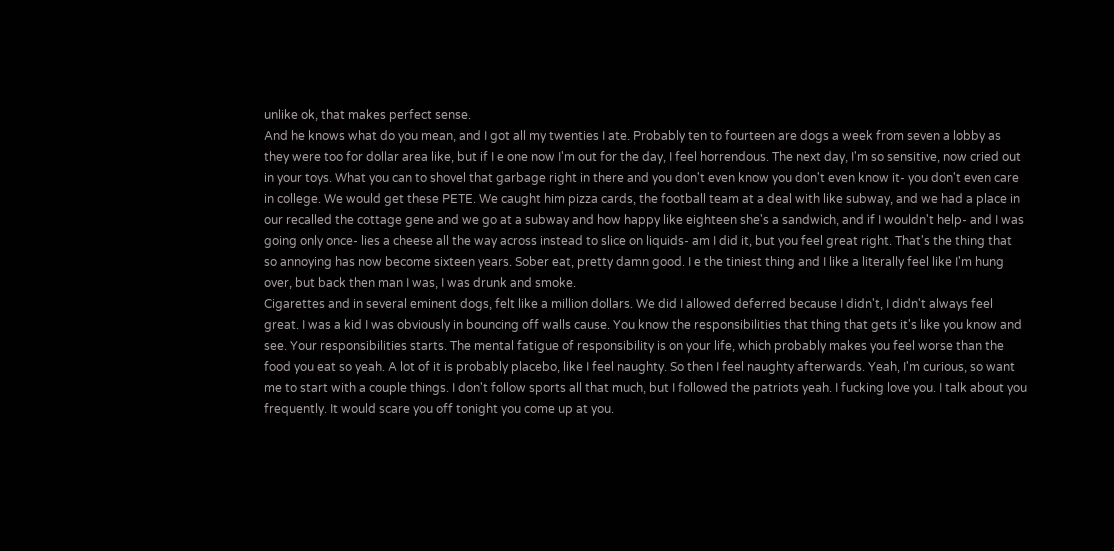unlike ok, that makes perfect sense.
And he knows what do you mean, and I got all my twenties I ate. Probably ten to fourteen are dogs a week from seven a lobby as they were too for dollar area like, but if I e one now I'm out for the day, I feel horrendous. The next day, I'm so sensitive, now cried out in your toys. What you can to shovel that garbage right in there and you don't even know you don't even know it- you don't even care in college. We would get these PETE. We caught him pizza cards, the football team at a deal with like subway, and we had a place in our recalled the cottage gene and we go at a subway and how happy like eighteen she's a sandwich, and if I wouldn't help- and I was going only once- lies a cheese all the way across instead to slice on liquids- am I did it, but you feel great right. That's the thing that so annoying has now become sixteen years. Sober eat, pretty damn good. I e the tiniest thing and I like a literally feel like I'm hung over, but back then man I was, I was drunk and smoke.
Cigarettes and in several eminent dogs, felt like a million dollars. We did I allowed deferred because I didn't, I didn't always feel great. I was a kid I was obviously in bouncing off walls cause. You know the responsibilities that thing that gets it's like you know and see. Your responsibilities starts. The mental fatigue of responsibility is on your life, which probably makes you feel worse than the food you eat so yeah. A lot of it is probably placebo, like I feel naughty. So then I feel naughty afterwards. Yeah, I'm curious, so want me to start with a couple things. I don't follow sports all that much, but I followed the patriots yeah. I fucking love you. I talk about you frequently. It would scare you off tonight you come up at you.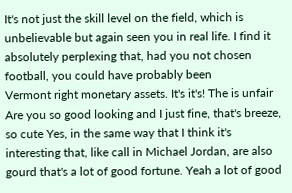It's not just the skill level on the field, which is unbelievable but again seen you in real life. I find it absolutely perplexing that, had you not chosen football, you could have probably been
Vermont right monetary assets. It's it's! The is unfair Are you so good looking and I just fine, that's breeze, so cute Yes, in the same way that I think it's interesting that, like call in Michael Jordan, are also gourd that's a lot of good fortune. Yeah a lot of good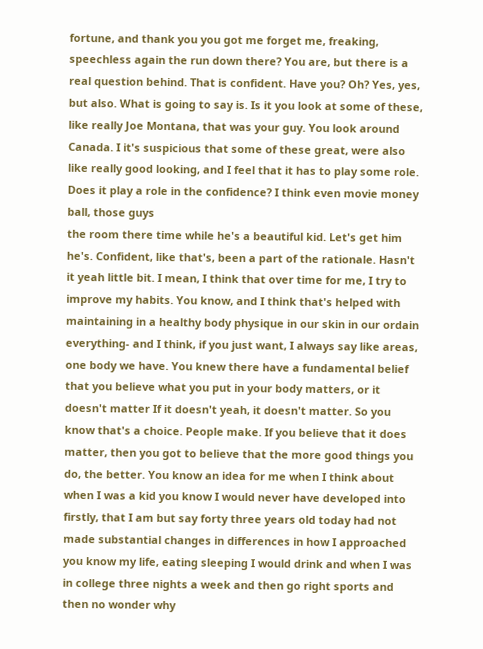fortune, and thank you you got me forget me, freaking, speechless again the run down there? You are, but there is a real question behind. That is confident. Have you? Oh? Yes, yes, but also. What is going to say is. Is it you look at some of these, like really Joe Montana, that was your guy. You look around Canada. I it's suspicious that some of these great, were also like really good looking, and I feel that it has to play some role. Does it play a role in the confidence? I think even movie money ball, those guys
the room there time while he's a beautiful kid. Let's get him he's. Confident, like that's, been a part of the rationale. Hasn't it yeah little bit. I mean, I think that over time for me, I try to improve my habits. You know, and I think that's helped with maintaining in a healthy body physique in our skin in our ordain everything- and I think, if you just want, I always say like areas, one body we have. You knew there have a fundamental belief that you believe what you put in your body matters, or it doesn't matter If it doesn't yeah, it doesn't matter. So you know that's a choice. People make. If you believe that it does matter, then you got to believe that the more good things you do, the better. You know an idea for me when I think about when I was a kid you know I would never have developed into firstly, that I am but say forty three years old today had not made substantial changes in differences in how I approached you know my life, eating sleeping I would drink and when I was
in college three nights a week and then go right sports and then no wonder why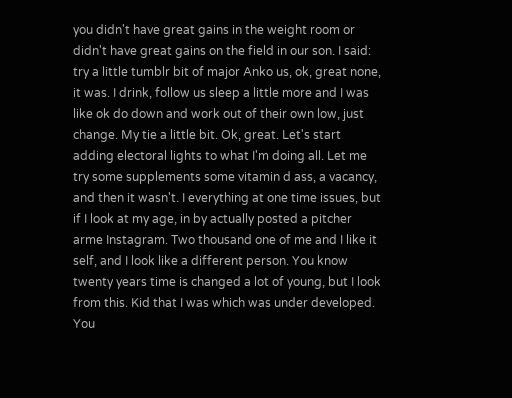you didn't have great gains in the weight room or didn't have great gains on the field in our son. I said: try a little tumblr bit of major Anko us, ok, great none, it was. I drink, follow us sleep a little more and I was like ok do down and work out of their own low, just change. My tie a little bit. Ok, great. Let's start adding electoral lights to what I'm doing all. Let me try some supplements some vitamin d ass, a vacancy, and then it wasn't. I everything at one time issues, but if I look at my age, in by actually posted a pitcher arme Instagram. Two thousand one of me and I like it self, and I look like a different person. You know twenty years time is changed a lot of young, but I look from this. Kid that I was which was under developed. You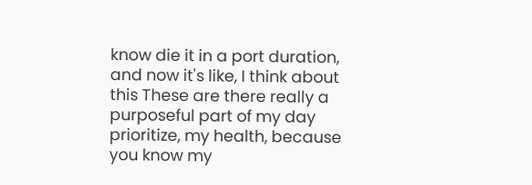know die it in a port duration, and now it's like, I think about this These are there really a purposeful part of my day
prioritize, my health, because you know my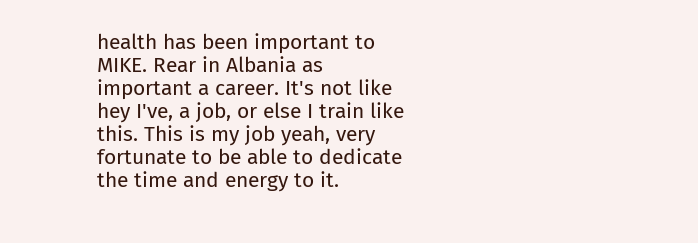health has been important to MIKE. Rear in Albania as important a career. It's not like hey I've, a job, or else I train like this. This is my job yeah, very fortunate to be able to dedicate the time and energy to it.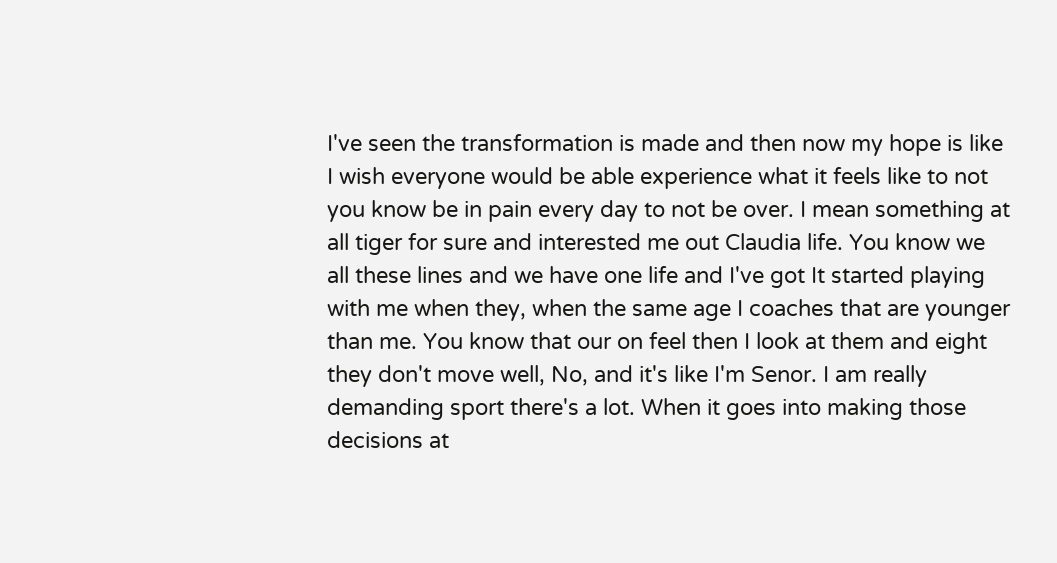I've seen the transformation is made and then now my hope is like I wish everyone would be able experience what it feels like to not you know be in pain every day to not be over. I mean something at all tiger for sure and interested me out Claudia life. You know we all these lines and we have one life and I've got It started playing with me when they, when the same age I coaches that are younger than me. You know that our on feel then I look at them and eight they don't move well, No, and it's like I'm Senor. I am really demanding sport there's a lot. When it goes into making those decisions at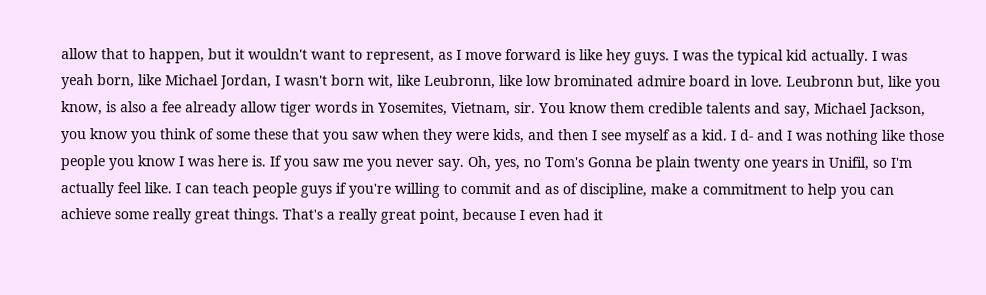allow that to happen, but it wouldn't want to represent, as I move forward is like hey guys. I was the typical kid actually. I was
yeah born, like Michael Jordan, I wasn't born wit, like Leubronn, like low brominated admire board in love. Leubronn but, like you know, is also a fee already allow tiger words in Yosemites, Vietnam, sir. You know them credible talents and say, Michael Jackson, you know you think of some these that you saw when they were kids, and then I see myself as a kid. I d- and I was nothing like those people you know I was here is. If you saw me you never say. Oh, yes, no Tom's Gonna be plain twenty one years in Unifil, so I'm actually feel like. I can teach people guys if you're willing to commit and as of discipline, make a commitment to help you can achieve some really great things. That's a really great point, because I even had it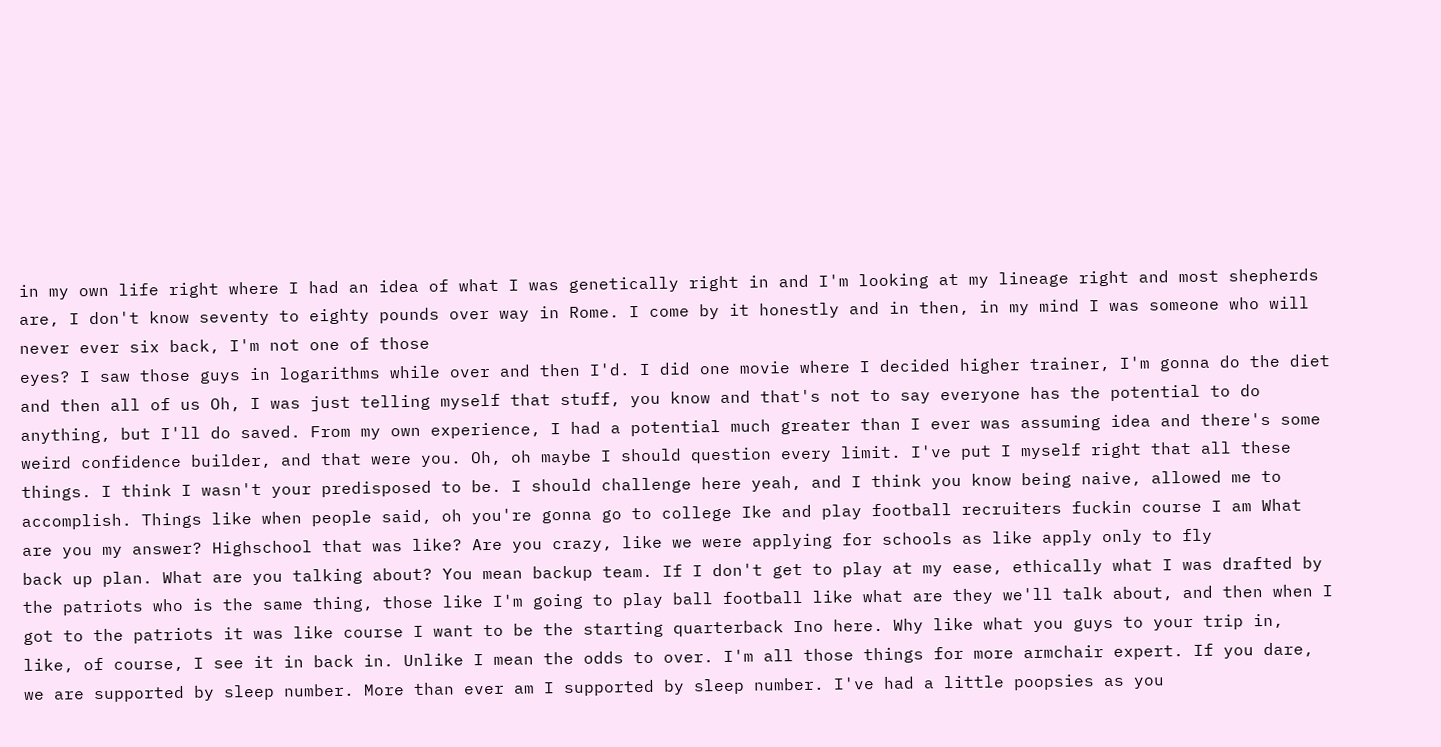in my own life right where I had an idea of what I was genetically right in and I'm looking at my lineage right and most shepherds are, I don't know seventy to eighty pounds over way in Rome. I come by it honestly and in then, in my mind I was someone who will never ever six back, I'm not one of those
eyes? I saw those guys in logarithms while over and then I'd. I did one movie where I decided higher trainer, I'm gonna do the diet and then all of us Oh, I was just telling myself that stuff, you know and that's not to say everyone has the potential to do anything, but I'll do saved. From my own experience, I had a potential much greater than I ever was assuming idea and there's some weird confidence builder, and that were you. Oh, oh maybe I should question every limit. I've put I myself right that all these things. I think I wasn't your predisposed to be. I should challenge here yeah, and I think you know being naive, allowed me to accomplish. Things like when people said, oh you're gonna go to college Ike and play football recruiters fuckin course I am What are you my answer? Highschool that was like? Are you crazy, like we were applying for schools as like apply only to fly
back up plan. What are you talking about? You mean backup team. If I don't get to play at my ease, ethically what I was drafted by the patriots who is the same thing, those like I'm going to play ball football like what are they we'll talk about, and then when I got to the patriots it was like course I want to be the starting quarterback Ino here. Why like what you guys to your trip in, like, of course, I see it in back in. Unlike I mean the odds to over. I'm all those things for more armchair expert. If you dare, we are supported by sleep number. More than ever am I supported by sleep number. I've had a little poopsies as you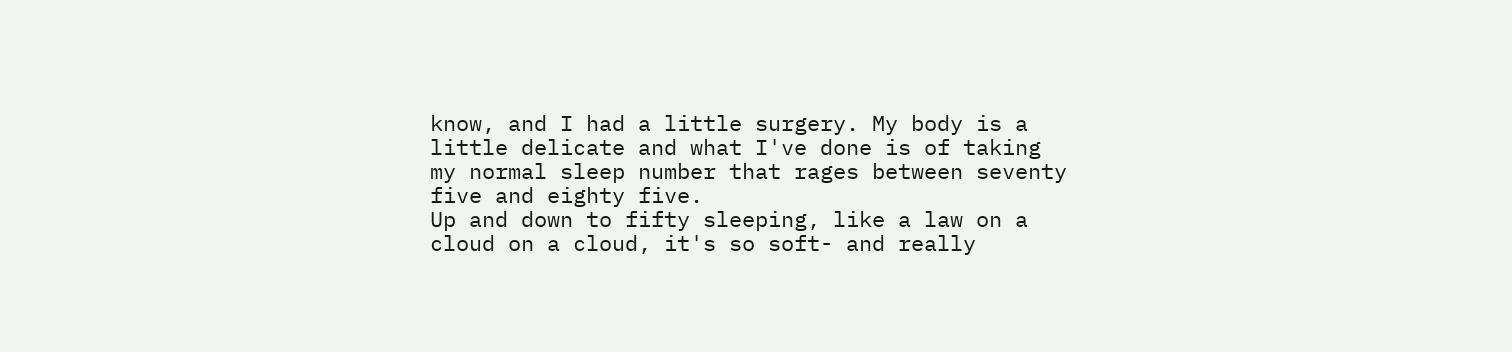know, and I had a little surgery. My body is a little delicate and what I've done is of taking my normal sleep number that rages between seventy five and eighty five.
Up and down to fifty sleeping, like a law on a cloud on a cloud, it's so soft- and really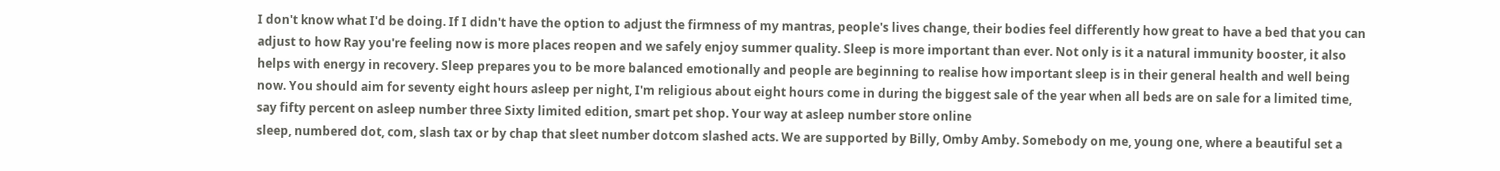I don't know what I'd be doing. If I didn't have the option to adjust the firmness of my mantras, people's lives change, their bodies feel differently how great to have a bed that you can adjust to how Ray you're feeling now is more places reopen and we safely enjoy summer quality. Sleep is more important than ever. Not only is it a natural immunity booster, it also helps with energy in recovery. Sleep prepares you to be more balanced emotionally and people are beginning to realise how important sleep is in their general health and well being now. You should aim for seventy eight hours asleep per night, I'm religious about eight hours come in during the biggest sale of the year when all beds are on sale for a limited time, say fifty percent on asleep number three Sixty limited edition, smart pet shop. Your way at asleep number store online
sleep, numbered dot, com, slash tax or by chap that sleet number dotcom slashed acts. We are supported by Billy, Omby Amby. Somebody on me, young one, where a beautiful set a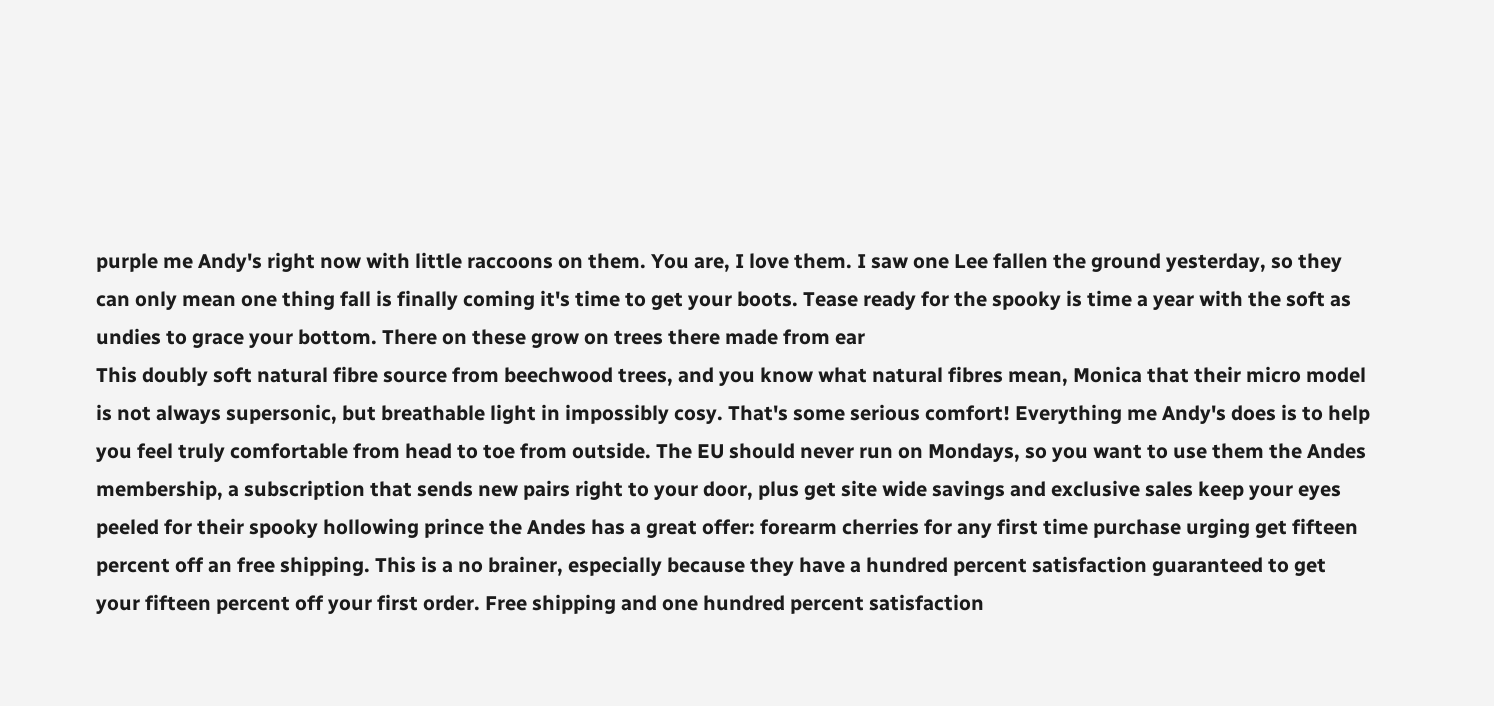purple me Andy's right now with little raccoons on them. You are, I love them. I saw one Lee fallen the ground yesterday, so they can only mean one thing fall is finally coming it's time to get your boots. Tease ready for the spooky is time a year with the soft as undies to grace your bottom. There on these grow on trees there made from ear
This doubly soft natural fibre source from beechwood trees, and you know what natural fibres mean, Monica that their micro model is not always supersonic, but breathable light in impossibly cosy. That's some serious comfort! Everything me Andy's does is to help you feel truly comfortable from head to toe from outside. The EU should never run on Mondays, so you want to use them the Andes membership, a subscription that sends new pairs right to your door, plus get site wide savings and exclusive sales keep your eyes peeled for their spooky hollowing prince the Andes has a great offer: forearm cherries for any first time purchase urging get fifteen percent off an free shipping. This is a no brainer, especially because they have a hundred percent satisfaction guaranteed to get your fifteen percent off your first order. Free shipping and one hundred percent satisfaction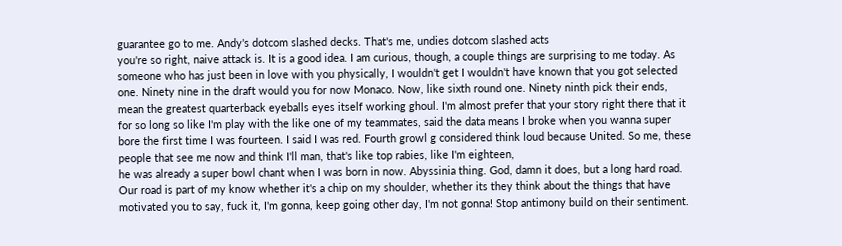guarantee go to me. Andy's dotcom slashed decks. That's me, undies dotcom slashed acts
you're so right, naive attack is. It is a good idea. I am curious, though, a couple things are surprising to me today. As someone who has just been in love with you physically, I wouldn't get I wouldn't have known that you got selected one. Ninety nine in the draft would you for now Monaco. Now, like sixth round one. Ninety ninth pick their ends, mean the greatest quarterback eyeballs eyes itself working ghoul. I'm almost prefer that your story right there that it for so long so like I'm play with the like one of my teammates, said the data means I broke when you wanna super bore the first time I was fourteen. I said I was red. Fourth growl g considered think loud because United. So me, these people that see me now and think I'll man, that's like top rabies, like I'm eighteen,
he was already a super bowl chant when I was born in now. Abyssinia thing. God, damn it does, but a long hard road. Our road is part of my know whether it's a chip on my shoulder, whether its they think about the things that have motivated you to say, fuck it, I'm gonna, keep going other day, I'm not gonna! Stop antimony build on their sentiment.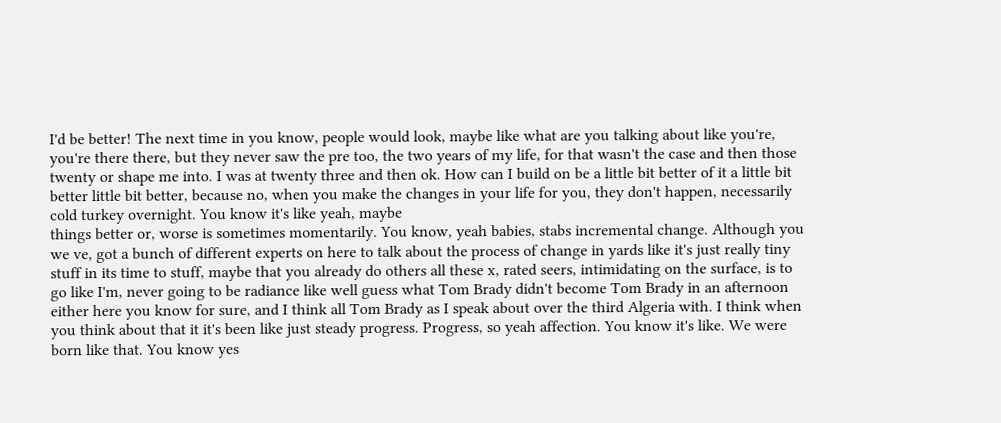I'd be better! The next time in you know, people would look, maybe like what are you talking about like you're, you're there there, but they never saw the pre too, the two years of my life, for that wasn't the case and then those twenty or shape me into. I was at twenty three and then ok. How can I build on be a little bit better of it a little bit better little bit better, because no, when you make the changes in your life for you, they don't happen, necessarily cold turkey overnight. You know it's like yeah, maybe
things better or, worse is sometimes momentarily. You know, yeah babies, stabs incremental change. Although you we ve, got a bunch of different experts on here to talk about the process of change in yards like it's just really tiny stuff in its time to stuff, maybe that you already do others all these x, rated seers, intimidating on the surface, is to go like I'm, never going to be radiance like well guess what Tom Brady didn't become Tom Brady in an afternoon either here you know for sure, and I think all Tom Brady as I speak about over the third Algeria with. I think when you think about that it it's been like just steady progress. Progress, so yeah affection. You know it's like. We were born like that. You know yes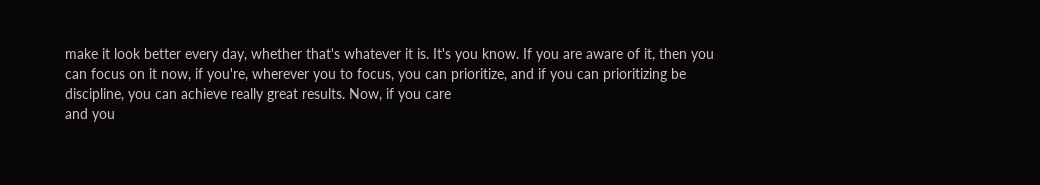make it look better every day, whether that's whatever it is. It's you know. If you are aware of it, then you can focus on it now, if you're, wherever you to focus, you can prioritize, and if you can prioritizing be discipline, you can achieve really great results. Now, if you care
and you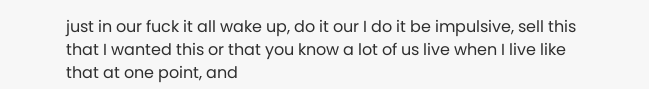just in our fuck it all wake up, do it our I do it be impulsive, sell this that I wanted this or that you know a lot of us live when I live like that at one point, and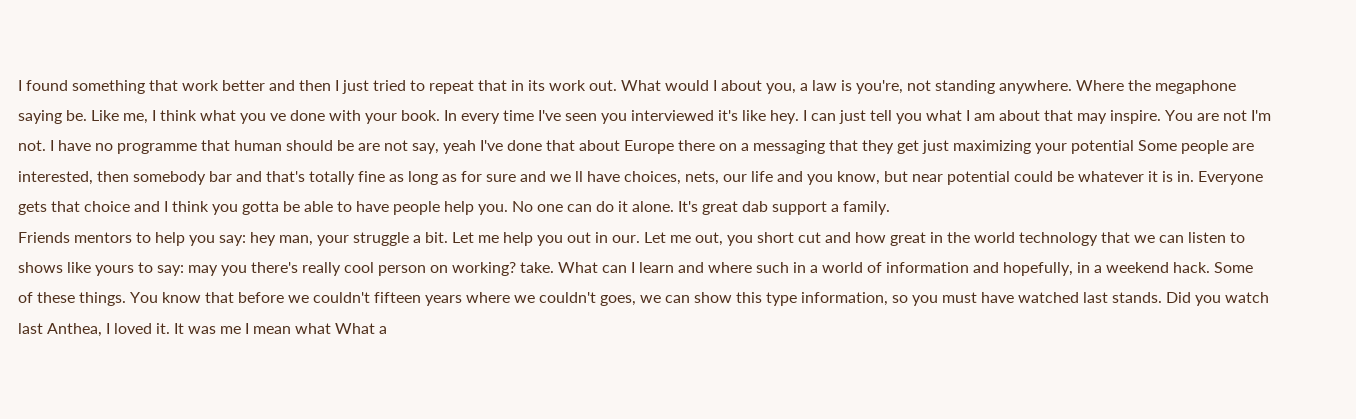I found something that work better and then I just tried to repeat that in its work out. What would I about you, a law is you're, not standing anywhere. Where the megaphone saying be. Like me, I think what you ve done with your book. In every time I've seen you interviewed it's like hey. I can just tell you what I am about that may inspire. You are not I'm not. I have no programme that human should be are not say, yeah I've done that about Europe there on a messaging that they get just maximizing your potential Some people are interested, then somebody bar and that's totally fine as long as for sure and we ll have choices, nets, our life and you know, but near potential could be whatever it is in. Everyone gets that choice and I think you gotta be able to have people help you. No one can do it alone. It's great dab support a family.
Friends mentors to help you say: hey man, your struggle a bit. Let me help you out in our. Let me out, you short cut and how great in the world technology that we can listen to shows like yours to say: may you there's really cool person on working? take. What can I learn and where such in a world of information and hopefully, in a weekend hack. Some of these things. You know that before we couldn't fifteen years where we couldn't goes, we can show this type information, so you must have watched last stands. Did you watch last Anthea, I loved it. It was me I mean what What a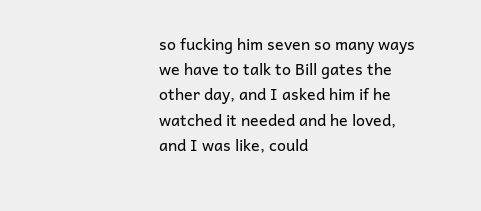so fucking him seven so many ways we have to talk to Bill gates the other day, and I asked him if he watched it needed and he loved, and I was like, could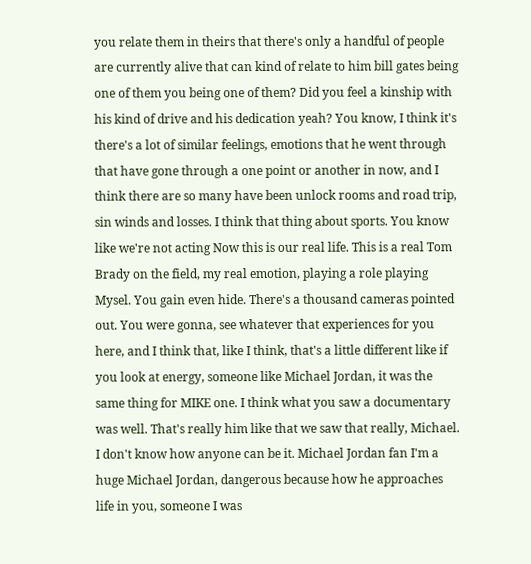you relate them in theirs that there's only a handful of people are currently alive that can kind of relate to him bill gates being one of them you being one of them? Did you feel a kinship with his kind of drive and his dedication yeah? You know, I think it's
there's a lot of similar feelings, emotions that he went through that have gone through a one point or another in now, and I think there are so many have been unlock rooms and road trip, sin winds and losses. I think that thing about sports. You know like we're not acting Now this is our real life. This is a real Tom Brady on the field, my real emotion, playing a role playing Mysel. You gain even hide. There's a thousand cameras pointed out. You were gonna, see whatever that experiences for you here, and I think that, like I think, that's a little different like if you look at energy, someone like Michael Jordan, it was the same thing for MIKE one. I think what you saw a documentary was well. That's really him like that we saw that really, Michael. I don't know how anyone can be it. Michael Jordan fan I'm a huge Michael Jordan, dangerous because how he approaches life in you, someone I was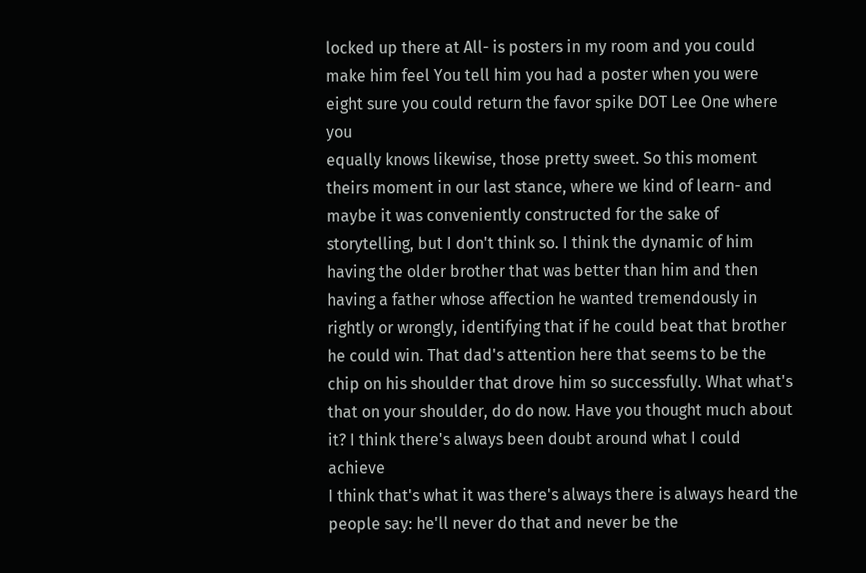locked up there at All- is posters in my room and you could make him feel You tell him you had a poster when you were eight sure you could return the favor spike DOT Lee One where you
equally knows likewise, those pretty sweet. So this moment theirs moment in our last stance, where we kind of learn- and maybe it was conveniently constructed for the sake of storytelling, but I don't think so. I think the dynamic of him having the older brother that was better than him and then having a father whose affection he wanted tremendously in rightly or wrongly, identifying that if he could beat that brother he could win. That dad's attention here that seems to be the chip on his shoulder that drove him so successfully. What what's that on your shoulder, do do now. Have you thought much about it? I think there's always been doubt around what I could achieve
I think that's what it was there's always there is always heard the people say: he'll never do that and never be the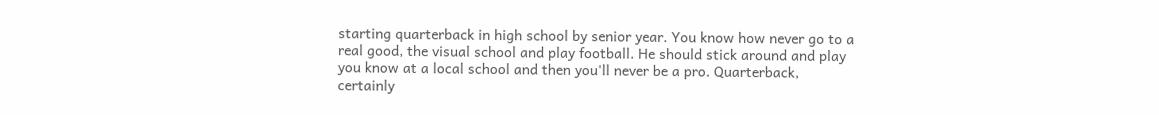starting quarterback in high school by senior year. You know how never go to a real good, the visual school and play football. He should stick around and play you know at a local school and then you'll never be a pro. Quarterback, certainly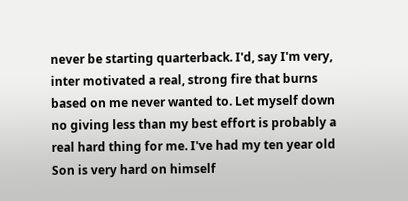never be starting quarterback. I'd, say I'm very, inter motivated a real, strong fire that burns based on me never wanted to. Let myself down no giving less than my best effort is probably a real hard thing for me. I've had my ten year old Son is very hard on himself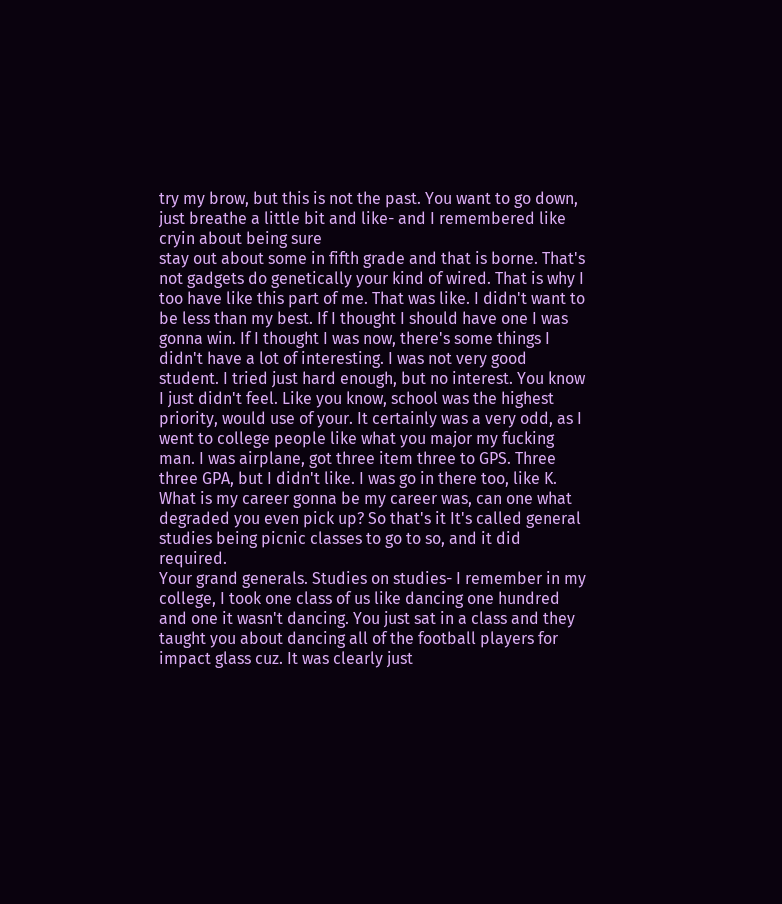try my brow, but this is not the past. You want to go down, just breathe a little bit and like- and I remembered like cryin about being sure
stay out about some in fifth grade and that is borne. That's not gadgets do genetically your kind of wired. That is why I too have like this part of me. That was like. I didn't want to be less than my best. If I thought I should have one I was gonna win. If I thought I was now, there's some things I didn't have a lot of interesting. I was not very good student. I tried just hard enough, but no interest. You know I just didn't feel. Like you know, school was the highest priority, would use of your. It certainly was a very odd, as I went to college people like what you major my fucking man. I was airplane, got three item three to GPS. Three three GPA, but I didn't like. I was go in there too, like K. What is my career gonna be my career was, can one what degraded you even pick up? So that's it It's called general studies being picnic classes to go to so, and it did required.
Your grand generals. Studies on studies- I remember in my college, I took one class of us like dancing one hundred and one it wasn't dancing. You just sat in a class and they taught you about dancing all of the football players for impact glass cuz. It was clearly just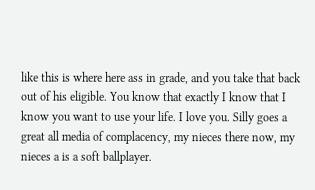like this is where here ass in grade, and you take that back out of his eligible. You know that exactly I know that I know you want to use your life. I love you. Silly goes a great all media of complacency, my nieces there now, my nieces a is a soft ballplayer.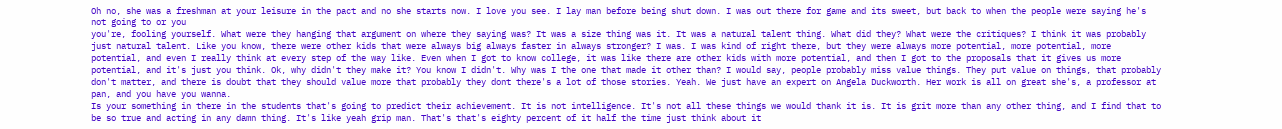Oh no, she was a freshman at your leisure in the pact and no she starts now. I love you see. I lay man before being shut down. I was out there for game and its sweet, but back to when the people were saying he's not going to or you
you're, fooling yourself. What were they hanging that argument on where they saying was? It was a size thing was it. It was a natural talent thing. What did they? What were the critiques? I think it was probably just natural talent. Like you know, there were other kids that were always big always faster in always stronger? I was. I was kind of right there, but they were always more potential, more potential, more potential, and even I really think at every step of the way like. Even when I got to know college, it was like there are other kids with more potential, and then I got to the proposals that it gives us more potential, and it's just you think. Ok, why didn't they make it? You know I didn't. Why was I the one that made it other than? I would say, people probably miss value things. They put value on things, that probably don't matter, and there is doubt that they should value more that probably they dont there's a lot of those stories. Yeah. We just have an expert on Angela Duckworth. Her work is all on great she's, a professor at pan, and you have you wanna.
Is your something in there in the students that's going to predict their achievement. It is not intelligence. It's not all these things we would thank it is. It is grit more than any other thing, and I find that to be so true and acting in any damn thing. It's like yeah grip man. That's that's eighty percent of it half the time just think about it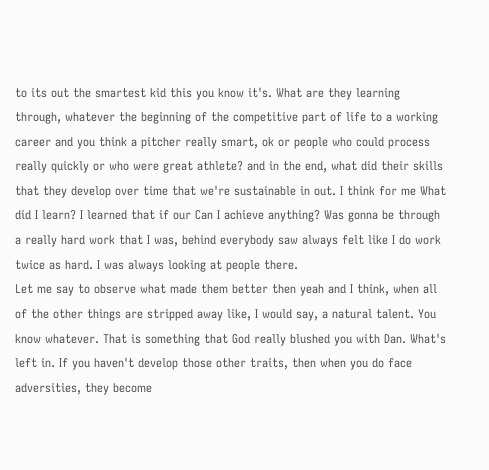to its out the smartest kid this you know it's. What are they learning through, whatever the beginning of the competitive part of life to a working career and you think a pitcher really smart, ok or people who could process really quickly or who were great athlete? and in the end, what did their skills that they develop over time that we're sustainable in out. I think for me What did I learn? I learned that if our Can I achieve anything? Was gonna be through a really hard work that I was, behind everybody saw always felt like I do work twice as hard. I was always looking at people there.
Let me say to observe what made them better then yeah and I think, when all of the other things are stripped away like, I would say, a natural talent. You know whatever. That is something that God really blushed you with Dan. What's left in. If you haven't develop those other traits, then when you do face adversities, they become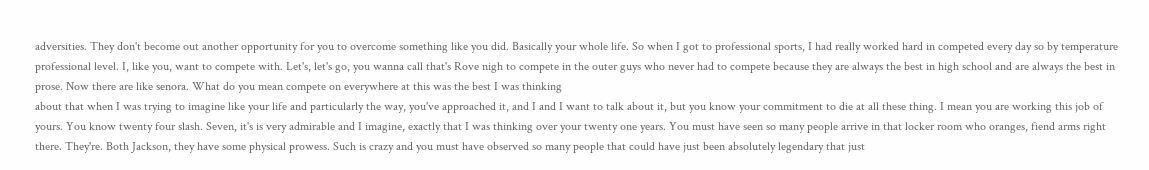adversities. They don't become out another opportunity for you to overcome something like you did. Basically your whole life. So when I got to professional sports, I had really worked hard in competed every day so by temperature professional level. I, like you, want to compete with. Let's, let's go, you wanna call that's Rove nigh to compete in the outer guys who never had to compete because they are always the best in high school and are always the best in prose. Now there are like senora. What do you mean compete on everywhere at this was the best I was thinking
about that when I was trying to imagine like your life and particularly the way, you've approached it, and I and I want to talk about it, but you know your commitment to die at all these thing. I mean you are working this job of yours. You know twenty four slash. Seven, it's is very admirable and I imagine, exactly that I was thinking over your twenty one years. You must have seen so many people arrive in that locker room who oranges, fiend arms right there. They're. Both Jackson, they have some physical prowess. Such is crazy and you must have observed so many people that could have just been absolutely legendary that just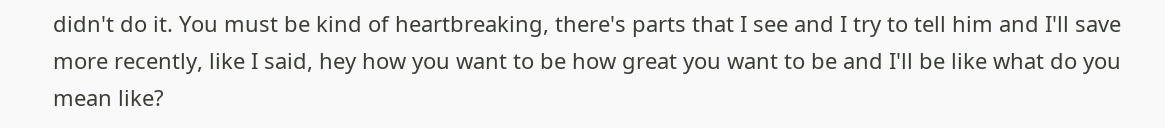didn't do it. You must be kind of heartbreaking, there's parts that I see and I try to tell him and I'll save more recently, like I said, hey how you want to be how great you want to be and I'll be like what do you mean like?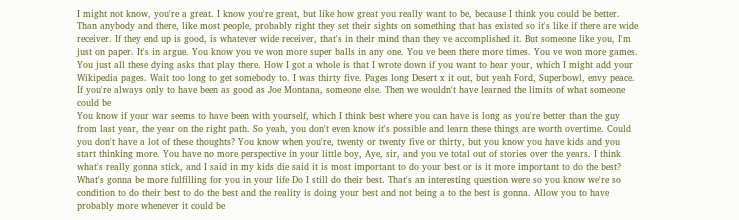I might not know, you're a great. I know you're great, but like how great you really want to be, because I think you could be better.
Than anybody and there, like most people, probably right they set their sights on something that has existed so it's like if there are wide receiver. If they end up is good, is whatever wide receiver, that's in their mind than they ve accomplished it. But someone like you, I'm just on paper. It's in argue. You know you ve won more super balls in any one. You ve been there more times. You ve won more games. You just all these dying asks that play there. How I got a whole is that I wrote down if you want to hear your, which I might add your Wikipedia pages. Wait too long to get somebody to. I was thirty five. Pages long Desert x it out, but yeah Ford, Superbowl, envy peace. If you're always only to have been as good as Joe Montana, someone else. Then we wouldn't have learned the limits of what someone could be
You know if your war seems to have been with yourself, which I think best where you can have is long as you're better than the guy from last year, the year on the right path. So yeah, you don't even know it's possible and learn these things are worth overtime. Could you don't have a lot of these thoughts? You know when you're, twenty or twenty five or thirty, but you know you have kids and you start thinking more. You have no more perspective in your little boy, Aye, sir, and you ve total out of stories over the years. I think what's really gonna stick, and I said in my kids die said it is most important to do your best or is it more important to do the best? What's gonna be more fulfilling for you in your life Do I still do their best. That's an interesting question were so you know we're so condition to do their best to do the best and the reality is doing your best and not being a to the best is gonna. Allow you to have probably more whenever it could be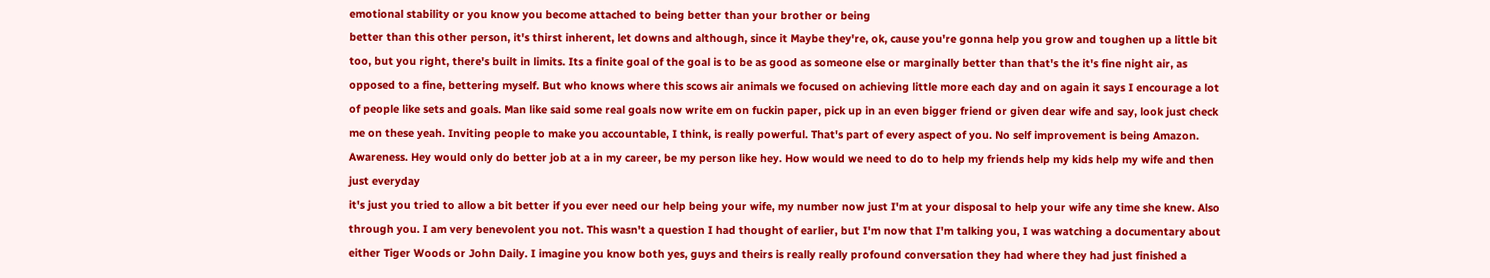emotional stability or you know you become attached to being better than your brother or being
better than this other person, it's thirst inherent, let downs and although, since it Maybe they're, ok, cause you're gonna help you grow and toughen up a little bit too, but you right, there's built in limits. Its a finite goal of the goal is to be as good as someone else or marginally better than that's the it's fine night air, as opposed to a fine, bettering myself. But who knows where this scows air animals we focused on achieving little more each day and on again it says I encourage a lot of people like sets and goals. Man like said some real goals now write em on fuckin paper, pick up in an even bigger friend or given dear wife and say, look just check me on these yeah. Inviting people to make you accountable, I think, is really powerful. That's part of every aspect of you. No self improvement is being Amazon. Awareness. Hey would only do better job at a in my career, be my person like hey. How would we need to do to help my friends help my kids help my wife and then just everyday
it's just you tried to allow a bit better if you ever need our help being your wife, my number now just I'm at your disposal to help your wife any time she knew. Also through you. I am very benevolent you not. This wasn't a question I had thought of earlier, but I'm now that I'm talking you, I was watching a documentary about either Tiger Woods or John Daily. I imagine you know both yes, guys and theirs is really really profound conversation they had where they had just finished a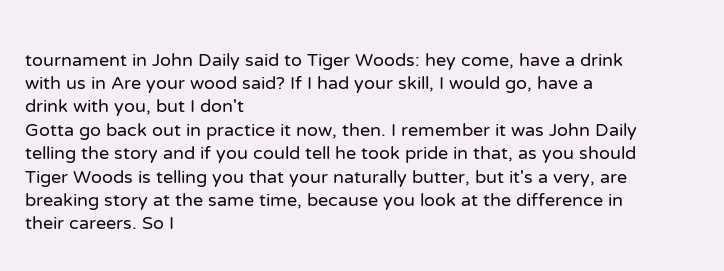tournament in John Daily said to Tiger Woods: hey come, have a drink with us in Are your wood said? If I had your skill, I would go, have a drink with you, but I don't
Gotta go back out in practice it now, then. I remember it was John Daily telling the story and if you could tell he took pride in that, as you should Tiger Woods is telling you that your naturally butter, but it's a very, are breaking story at the same time, because you look at the difference in their careers. So I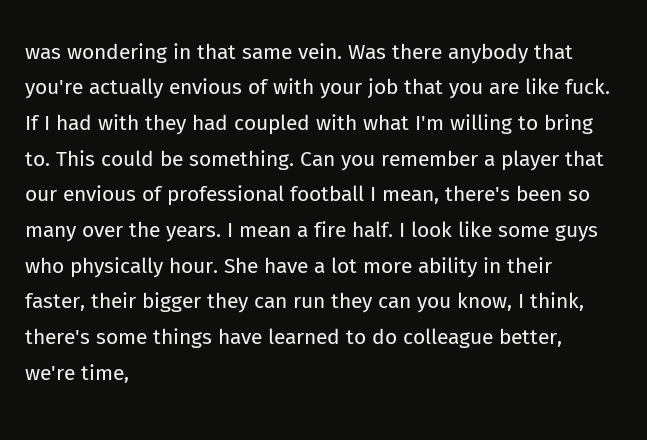was wondering in that same vein. Was there anybody that you're actually envious of with your job that you are like fuck. If I had with they had coupled with what I'm willing to bring to. This could be something. Can you remember a player that our envious of professional football I mean, there's been so many over the years. I mean a fire half. I look like some guys who physically hour. She have a lot more ability in their faster, their bigger they can run they can you know, I think, there's some things have learned to do colleague better, we're time,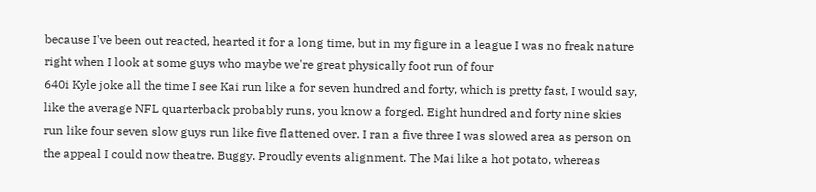because I've been out reacted, hearted it for a long time, but in my figure in a league I was no freak nature right when I look at some guys who maybe we're great physically foot run of four
640i Kyle joke all the time I see Kai run like a for seven hundred and forty, which is pretty fast, I would say, like the average NFL quarterback probably runs, you know a forged. Eight hundred and forty nine skies run like four seven slow guys run like five flattened over. I ran a five three I was slowed area as person on the appeal I could now theatre. Buggy. Proudly events alignment. The Mai like a hot potato, whereas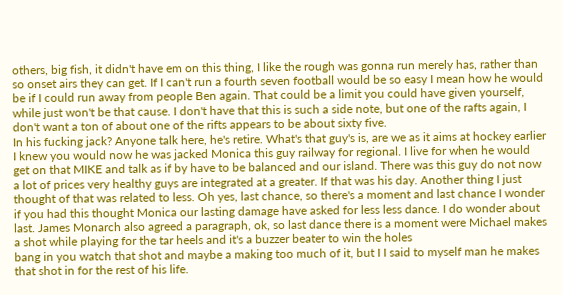others, big fish, it didn't have em on this thing, I like the rough was gonna run merely has, rather than so onset airs they can get. If I can't run a fourth seven football would be so easy I mean how he would be if I could run away from people Ben again. That could be a limit you could have given yourself, while just won't be that cause. I don't have that this is such a side note, but one of the rafts again, I don't want a ton of about one of the rifts appears to be about sixty five.
In his fucking jack? Anyone talk here, he's retire. What's that guy's is, are we as it aims at hockey earlier I knew you would now he was jacked Monica this guy railway for regional. I live for when he would get on that MIKE and talk as if by have to be balanced and our island. There was this guy do not now a lot of prices very healthy guys are integrated at a greater. If that was his day. Another thing I just thought of that was related to less. Oh yes, last chance, so there's a moment and last chance I wonder if you had this thought Monica our lasting damage have asked for less less dance. I do wonder about last. James Monarch also agreed a paragraph, ok, so last dance there is a moment were Michael makes a shot while playing for the tar heels and it's a buzzer beater to win the holes
bang in you watch that shot and maybe a making too much of it, but I I said to myself man he makes that shot in for the rest of his life.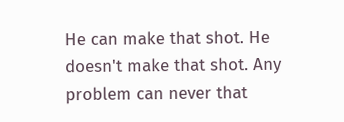He can make that shot. He doesn't make that shot. Any problem can never that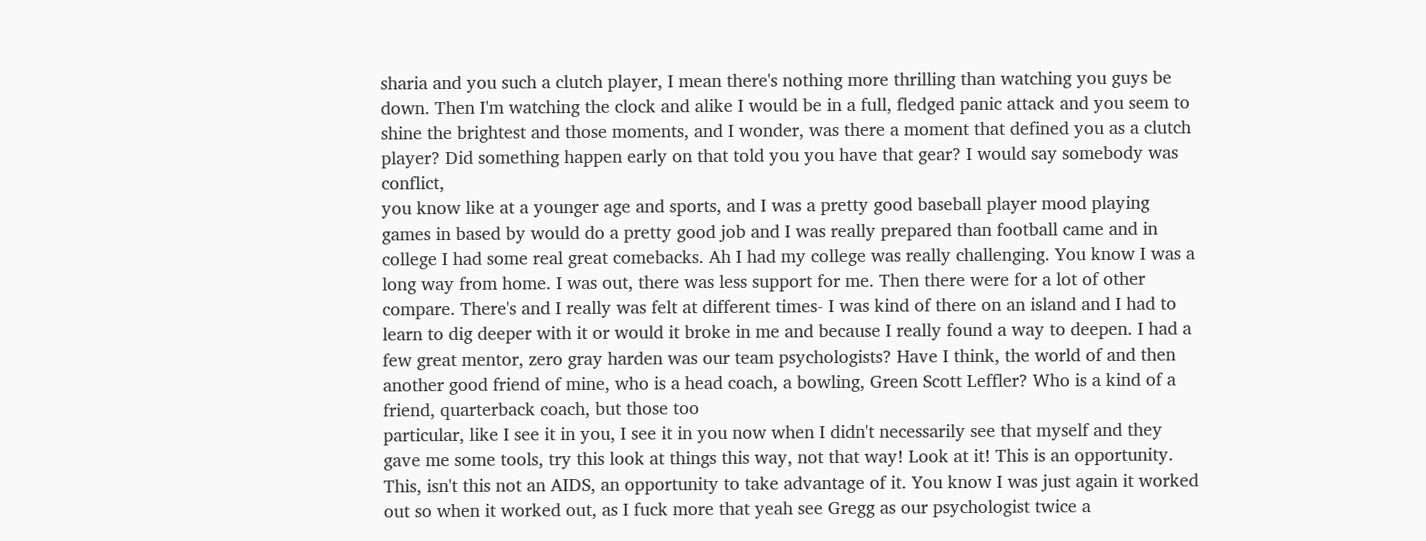sharia and you such a clutch player, I mean there's nothing more thrilling than watching you guys be down. Then I'm watching the clock and alike I would be in a full, fledged panic attack and you seem to shine the brightest and those moments, and I wonder, was there a moment that defined you as a clutch player? Did something happen early on that told you you have that gear? I would say somebody was conflict,
you know like at a younger age and sports, and I was a pretty good baseball player mood playing games in based by would do a pretty good job and I was really prepared than football came and in college I had some real great comebacks. Ah I had my college was really challenging. You know I was a long way from home. I was out, there was less support for me. Then there were for a lot of other compare. There's and I really was felt at different times- I was kind of there on an island and I had to learn to dig deeper with it or would it broke in me and because I really found a way to deepen. I had a few great mentor, zero gray harden was our team psychologists? Have I think, the world of and then another good friend of mine, who is a head coach, a bowling, Green Scott Leffler? Who is a kind of a friend, quarterback coach, but those too
particular, like I see it in you, I see it in you now when I didn't necessarily see that myself and they gave me some tools, try this look at things this way, not that way! Look at it! This is an opportunity. This, isn't this not an AIDS, an opportunity to take advantage of it. You know I was just again it worked out so when it worked out, as I fuck more that yeah see Gregg as our psychologist twice a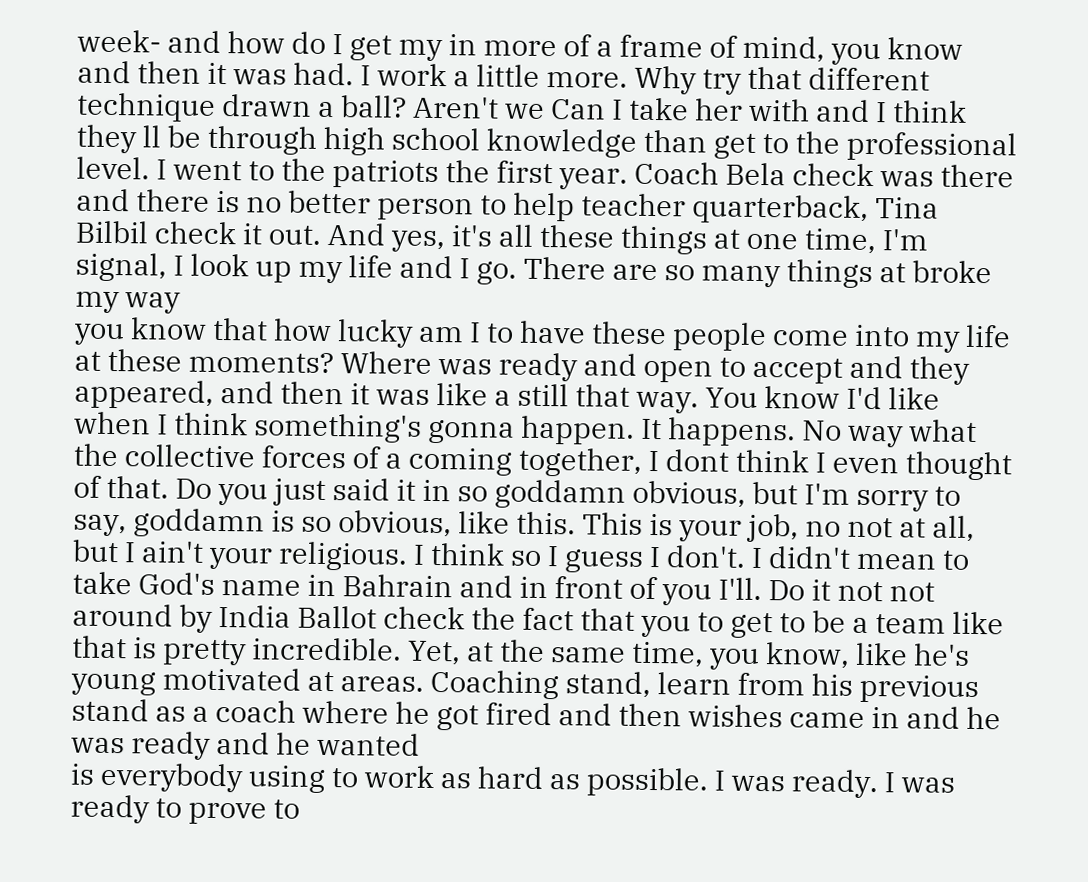week- and how do I get my in more of a frame of mind, you know and then it was had. I work a little more. Why try that different technique drawn a ball? Aren't we Can I take her with and I think they ll be through high school knowledge than get to the professional level. I went to the patriots the first year. Coach Bela check was there and there is no better person to help teacher quarterback, Tina Bilbil check it out. And yes, it's all these things at one time, I'm signal, I look up my life and I go. There are so many things at broke my way
you know that how lucky am I to have these people come into my life at these moments? Where was ready and open to accept and they appeared, and then it was like a still that way. You know I'd like when I think something's gonna happen. It happens. No way what the collective forces of a coming together, I dont think I even thought of that. Do you just said it in so goddamn obvious, but I'm sorry to say, goddamn is so obvious, like this. This is your job, no not at all, but I ain't your religious. I think so I guess I don't. I didn't mean to take God's name in Bahrain and in front of you I'll. Do it not not around by India Ballot check the fact that you to get to be a team like that is pretty incredible. Yet, at the same time, you know, like he's young motivated at areas. Coaching stand, learn from his previous stand as a coach where he got fired and then wishes came in and he was ready and he wanted
is everybody using to work as hard as possible. I was ready. I was ready to prove to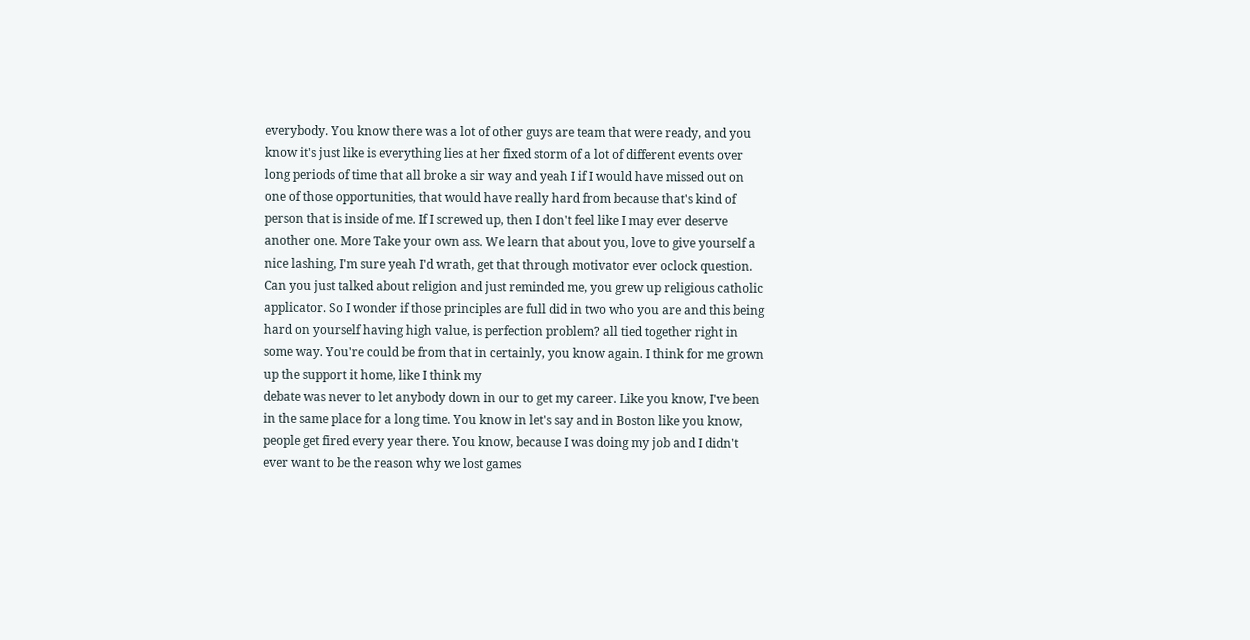everybody. You know there was a lot of other guys are team that were ready, and you know it's just like is everything lies at her fixed storm of a lot of different events over long periods of time that all broke a sir way and yeah I if I would have missed out on one of those opportunities, that would have really hard from because that's kind of person that is inside of me. If I screwed up, then I don't feel like I may ever deserve another one. More Take your own ass. We learn that about you, love to give yourself a nice lashing, I'm sure yeah I'd wrath, get that through motivator ever oclock question. Can you just talked about religion and just reminded me, you grew up religious catholic applicator. So I wonder if those principles are full did in two who you are and this being hard on yourself having high value, is perfection problem? all tied together right in some way. You're could be from that in certainly, you know again. I think for me grown up the support it home, like I think my
debate was never to let anybody down in our to get my career. Like you know, I've been in the same place for a long time. You know in let's say and in Boston like you know, people get fired every year there. You know, because I was doing my job and I didn't ever want to be the reason why we lost games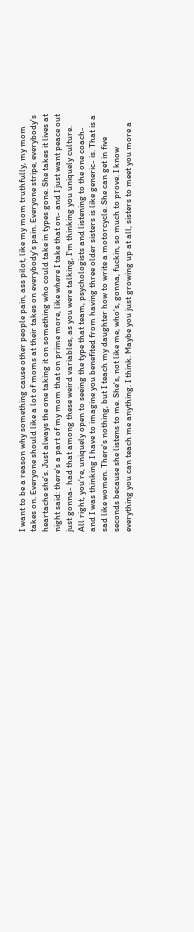I want to be a reason why something cause other people pain, ass pilot, like my mom truthfully, my mom takes on. Everyone should like a lot of moms at their takes on everybody's pain. Everyone stripe, everybody's heartache she's. Just always the one taking it on something who could take in types gone. She takes it lives at night said: there's a part of my mom that on prime more, like where I take that on- and I just want peace out just gonna- had that among these weird variables, as you were talking, I'm thinking you uniquely culture.
All right, you're, uniquely open to seeing the type that team, psychologists and listening to the one coach- and I was thinking I have to imagine you benefited from having three older sisters is like generic- is. That is a sad like women. There's nothing, but I teach my daughter how to write a motorcycle. She can get in five seconds because she listens to me. She's, not like me, who's, gonna, fuckin, so much to prove. I know everything you can teach me anything. I think. Maybe you just growing up at all, sisters to meet you more a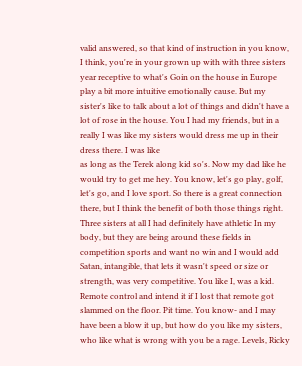valid answered, so that kind of instruction in you know, I think, you're in your grown up with with three sisters year receptive to what's Goin on the house in Europe play a bit more intuitive emotionally cause. But my sister's like to talk about a lot of things and didn't have a lot of rose in the house. You I had my friends, but in a really I was like my sisters would dress me up in their dress there. I was like
as long as the Terek along kid so's. Now my dad like he would try to get me hey. You know, let's go play, golf, let's go, and I love sport. So there is a great connection there, but I think the benefit of both those things right. Three sisters at all I had definitely have athletic In my body, but they are being around these fields in competition sports and want no win and I would add Satan, intangible, that lets it wasn't speed or size or strength, was very competitive. You like I, was a kid. Remote control and intend it if I lost that remote got slammed on the floor. Pit time. You know- and I may have been a blow it up, but how do you like my sisters, who like what is wrong with you be a rage. Levels, Ricky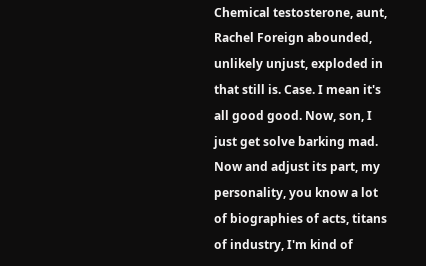Chemical testosterone, aunt, Rachel Foreign abounded, unlikely unjust, exploded in that still is. Case. I mean it's all good good. Now, son, I just get solve barking mad.
Now and adjust its part, my personality, you know a lot of biographies of acts, titans of industry, I'm kind of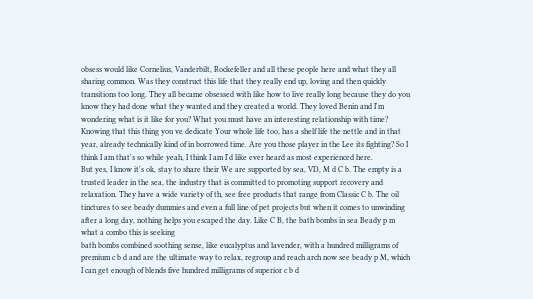obsess would like Cornelius, Vanderbilt, Rockefeller and all these people here and what they all sharing common. Was they construct this life that they really end up, loving and then quickly transitions too long. They all became obsessed with like how to live really long because they do you know they had done what they wanted and they created a world. They loved Benin and I'm wondering what is it like for you? What you must have an interesting relationship with time? Knowing that this thing you ve dedicate Your whole life too, has a shelf life the nettle and in that year, already technically kind of in borrowed time. Are you those player in the Lee its fighting? So I think I am that's so while yeah, I think I am I'd like ever heard as most experienced here.
But yes, I know it's ok, stay to share their We are supported by sea, VD, M d C b. The empty is a trusted leader in the sea, the industry that is committed to promoting support recovery and relaxation. They have a wide variety of th, see free products that range from Classic C b. The oil tinctures to see beady dummies and even a full line of pet projects but when it comes to unwinding after a long day, nothing helps you escaped the day. Like C B, the bath bombs in sea Beady p m what a combo this is seeking
bath bombs combined soothing sense, like eucalyptus and lavender, with a hundred milligrams of premium c b d and are the ultimate way to relax, regroup and reach arch now see beady p M, which I can get enough of blends five hundred milligrams of superior c b d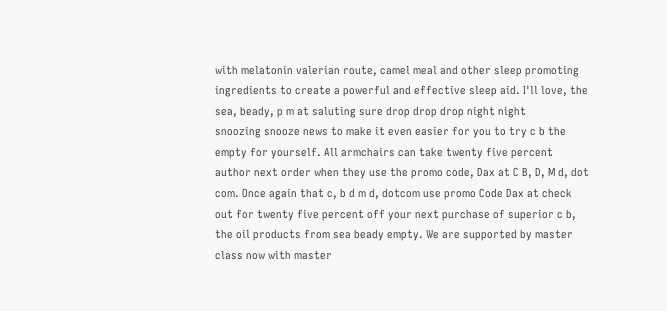with melatonin valerian route, camel meal and other sleep promoting ingredients to create a powerful and effective sleep aid. I'll love, the sea, beady, p m at saluting sure drop drop drop night night
snoozing snooze news to make it even easier for you to try c b the empty for yourself. All armchairs can take twenty five percent author next order when they use the promo code, Dax at C B, D, M d, dot com. Once again that c, b d m d, dotcom use promo Code Dax at check out for twenty five percent off your next purchase of superior c b, the oil products from sea beady empty. We are supported by master class now with master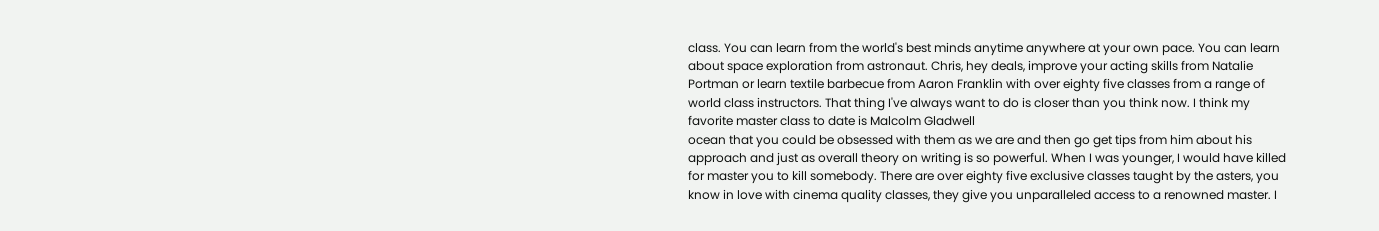class. You can learn from the world's best minds anytime anywhere at your own pace. You can learn about space exploration from astronaut. Chris, hey deals, improve your acting skills from Natalie Portman or learn textile barbecue from Aaron Franklin with over eighty five classes from a range of world class instructors. That thing I've always want to do is closer than you think now. I think my favorite master class to date is Malcolm Gladwell
ocean that you could be obsessed with them as we are and then go get tips from him about his approach and just as overall theory on writing is so powerful. When I was younger, I would have killed for master you to kill somebody. There are over eighty five exclusive classes taught by the asters, you know in love with cinema quality classes, they give you unparalleled access to a renowned master. I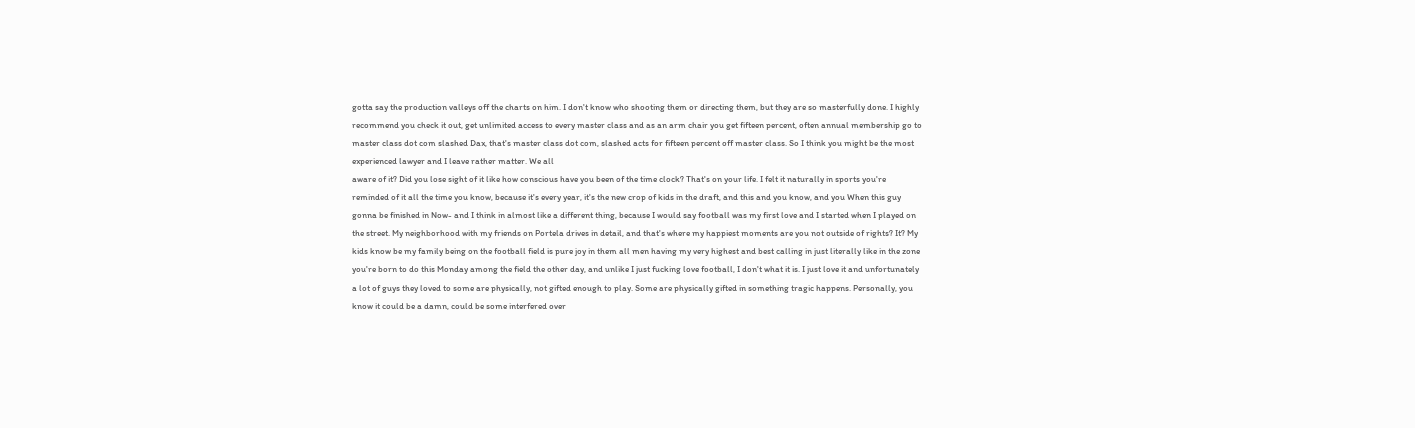gotta say the production valleys off the charts on him. I don't know who shooting them or directing them, but they are so masterfully done. I highly recommend you check it out, get unlimited access to every master class and as an arm chair you get fifteen percent, often annual membership go to master class dot com slashed Dax, that's master class dot com, slashed acts for fifteen percent off master class. So I think you might be the most experienced lawyer and I leave rather matter. We all
aware of it? Did you lose sight of it like how conscious have you been of the time clock? That's on your life. I felt it naturally in sports you're reminded of it all the time you know, because it's every year, it's the new crop of kids in the draft, and this and you know, and you When this guy gonna be finished in Now- and I think in almost like a different thing, because I would say football was my first love and I started when I played on the street. My neighborhood with my friends on Portela drives in detail, and that's where my happiest moments are you not outside of rights? It? My kids know be my family being on the football field is pure joy in them all men having my very highest and best calling in just literally like in the zone you're born to do this Monday among the field the other day, and unlike I just fucking love football, I don't what it is. I just love it and unfortunately
a lot of guys they loved to some are physically, not gifted enough to play. Some are physically gifted in something tragic happens. Personally, you know it could be a damn, could be some interfered over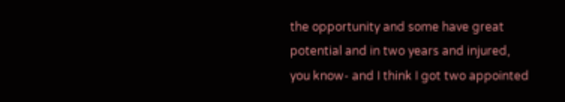the opportunity and some have great potential and in two years and injured, you know- and I think I got two appointed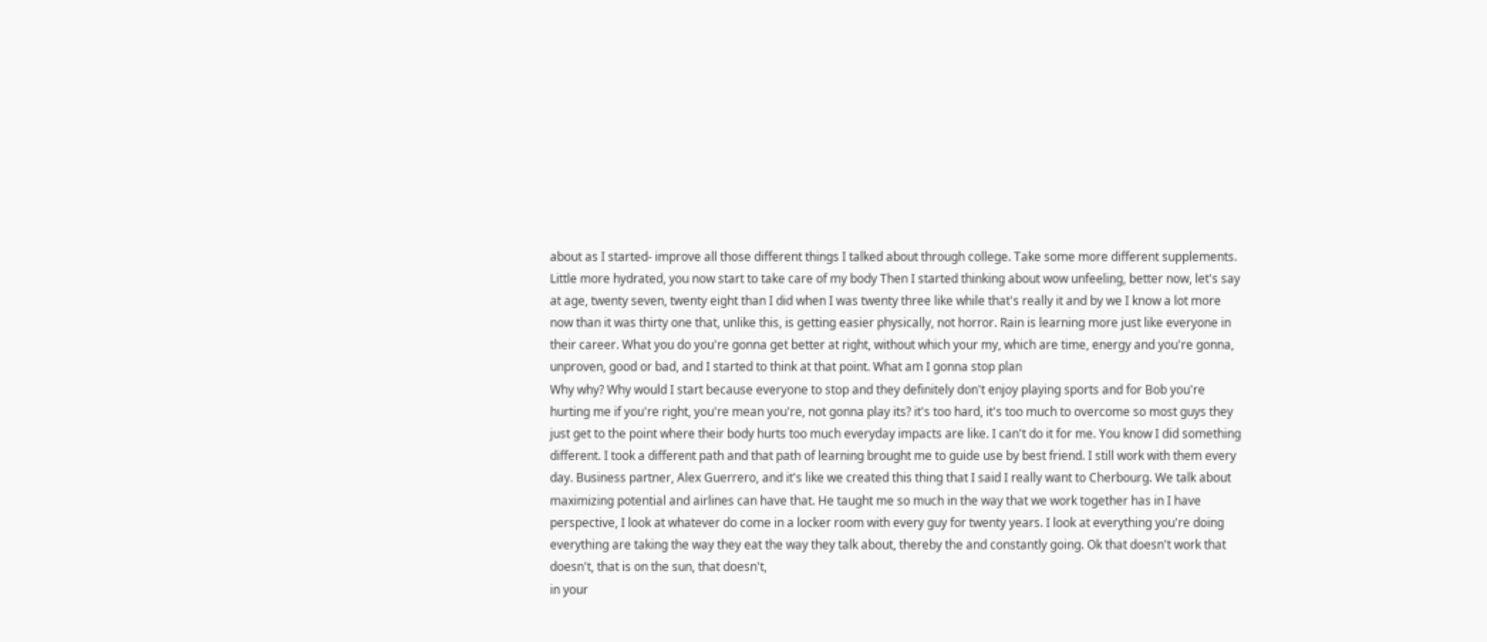about as I started- improve all those different things I talked about through college. Take some more different supplements. Little more hydrated, you now start to take care of my body Then I started thinking about wow unfeeling, better now, let's say at age, twenty seven, twenty eight than I did when I was twenty three like while that's really it and by we I know a lot more now than it was thirty one that, unlike this, is getting easier physically, not horror. Rain is learning more just like everyone in their career. What you do you're gonna get better at right, without which your my, which are time, energy and you're gonna, unproven, good or bad, and I started to think at that point. What am I gonna stop plan
Why why? Why would I start because everyone to stop and they definitely don't enjoy playing sports and for Bob you're hurting me if you're right, you're mean you're, not gonna play its? it's too hard, it's too much to overcome so most guys they just get to the point where their body hurts too much everyday impacts are like. I can't do it for me. You know I did something different. I took a different path and that path of learning brought me to guide use by best friend. I still work with them every day. Business partner, Alex Guerrero, and it's like we created this thing that I said I really want to Cherbourg. We talk about maximizing potential and airlines can have that. He taught me so much in the way that we work together has in I have perspective, I look at whatever do come in a locker room with every guy for twenty years. I look at everything you're doing everything are taking the way they eat the way they talk about, thereby the and constantly going. Ok that doesn't work that doesn't, that is on the sun, that doesn't,
in your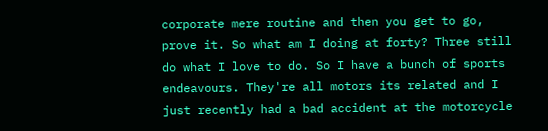corporate mere routine and then you get to go, prove it. So what am I doing at forty? Three still do what I love to do. So I have a bunch of sports endeavours. They're all motors its related and I just recently had a bad accident at the motorcycle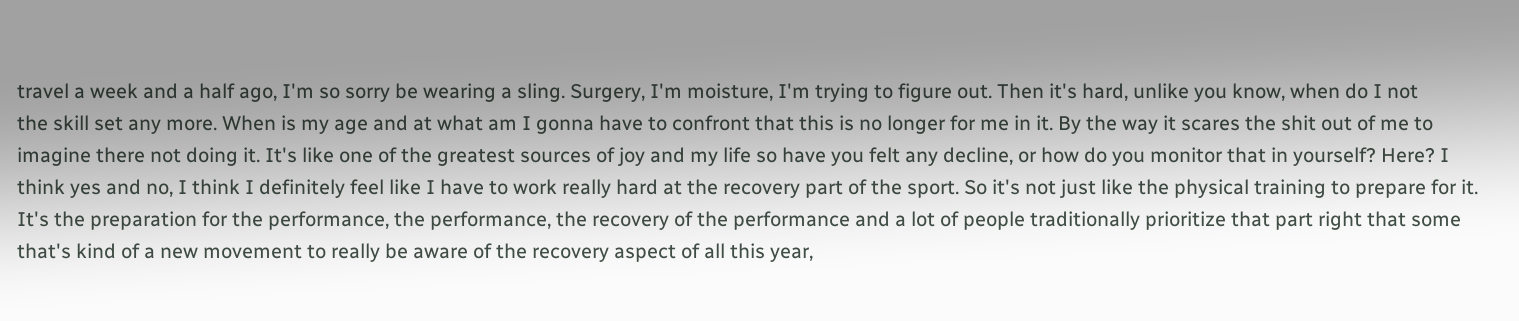travel a week and a half ago, I'm so sorry be wearing a sling. Surgery, I'm moisture, I'm trying to figure out. Then it's hard, unlike you know, when do I not
the skill set any more. When is my age and at what am I gonna have to confront that this is no longer for me in it. By the way it scares the shit out of me to imagine there not doing it. It's like one of the greatest sources of joy and my life so have you felt any decline, or how do you monitor that in yourself? Here? I think yes and no, I think I definitely feel like I have to work really hard at the recovery part of the sport. So it's not just like the physical training to prepare for it. It's the preparation for the performance, the performance, the recovery of the performance and a lot of people traditionally prioritize that part right that some that's kind of a new movement to really be aware of the recovery aspect of all this year,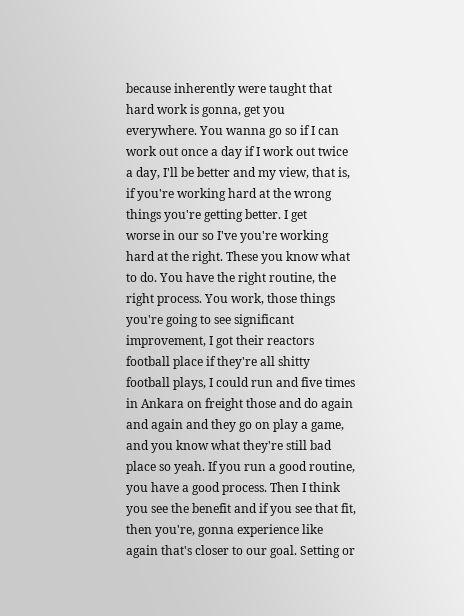because inherently were taught that hard work is gonna, get you everywhere. You wanna go so if I can work out once a day if I work out twice a day, I'll be better and my view, that is, if you're working hard at the wrong things you're getting better. I get
worse in our so I've you're working hard at the right. These you know what to do. You have the right routine, the right process. You work, those things you're going to see significant improvement, I got their reactors football place if they're all shitty football plays, I could run and five times in Ankara on freight those and do again and again and they go on play a game, and you know what they're still bad place so yeah. If you run a good routine, you have a good process. Then I think you see the benefit and if you see that fit, then you're, gonna experience like again that's closer to our goal. Setting or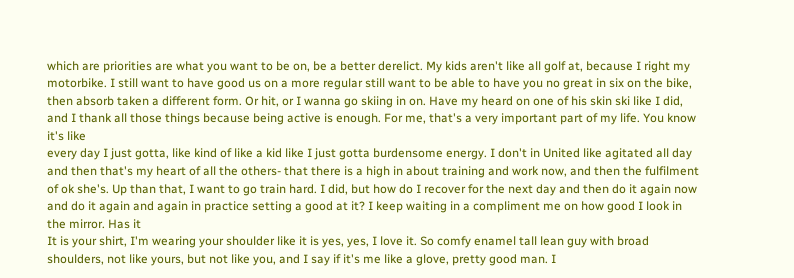which are priorities are what you want to be on, be a better derelict. My kids aren't like all golf at, because I right my motorbike. I still want to have good us on a more regular still want to be able to have you no great in six on the bike, then absorb taken a different form. Or hit, or I wanna go skiing in on. Have my heard on one of his skin ski like I did, and I thank all those things because being active is enough. For me, that's a very important part of my life. You know it's like
every day I just gotta, like kind of like a kid like I just gotta burdensome energy. I don't in United like agitated all day and then that's my heart of all the others- that there is a high in about training and work now, and then the fulfilment of ok she's. Up than that, I want to go train hard. I did, but how do I recover for the next day and then do it again now and do it again and again in practice setting a good at it? I keep waiting in a compliment me on how good I look in the mirror. Has it
It is your shirt, I'm wearing your shoulder like it is yes, yes, I love it. So comfy enamel tall lean guy with broad shoulders, not like yours, but not like you, and I say if it's me like a glove, pretty good man. I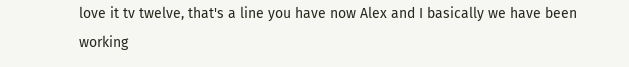love it tv twelve, that's a line you have now Alex and I basically we have been working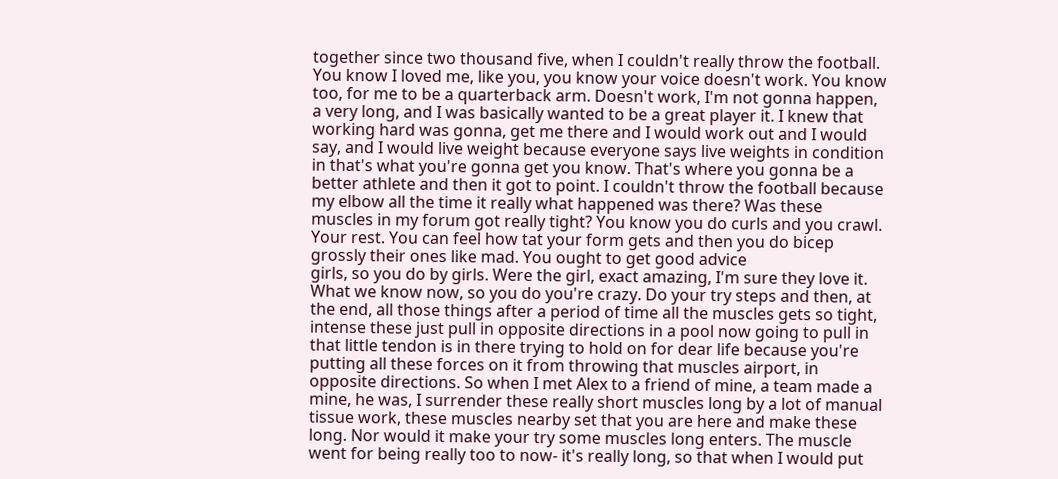together since two thousand five, when I couldn't really throw the football. You know I loved me, like you, you know your voice doesn't work. You know too, for me to be a quarterback arm. Doesn't work, I'm not gonna happen, a very long, and I was basically wanted to be a great player it. I knew that working hard was gonna, get me there and I would work out and I would say, and I would live weight because everyone says live weights in condition in that's what you're gonna get you know. That's where you gonna be a better athlete and then it got to point. I couldn't throw the football because my elbow all the time it really what happened was there? Was these muscles in my forum got really tight? You know you do curls and you crawl. Your rest. You can feel how tat your form gets and then you do bicep grossly their ones like mad. You ought to get good advice
girls, so you do by girls. Were the girl, exact amazing, I'm sure they love it. What we know now, so you do you're crazy. Do your try steps and then, at the end, all those things after a period of time all the muscles gets so tight, intense these just pull in opposite directions in a pool now going to pull in that little tendon is in there trying to hold on for dear life because you're putting all these forces on it from throwing that muscles airport, in opposite directions. So when I met Alex to a friend of mine, a team made a mine, he was, I surrender these really short muscles long by a lot of manual tissue work, these muscles nearby set that you are here and make these long. Nor would it make your try some muscles long enters. The muscle went for being really too to now- it's really long, so that when I would put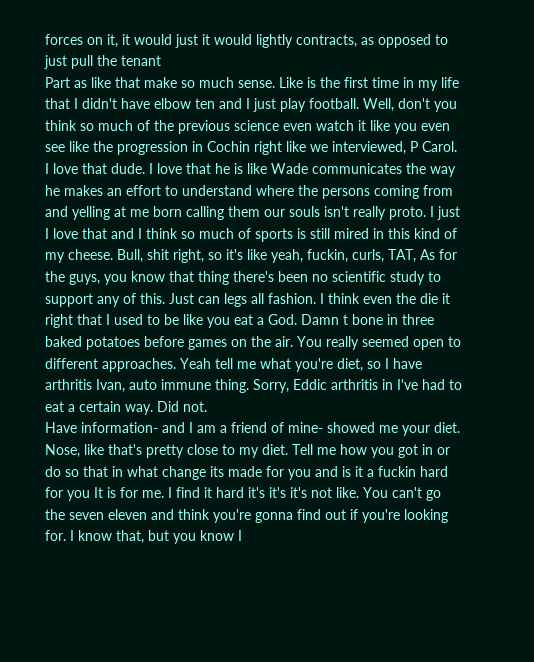forces on it, it would just it would lightly contracts, as opposed to just pull the tenant
Part as like that make so much sense. Like is the first time in my life that I didn't have elbow ten and I just play football. Well, don't you think so much of the previous science even watch it like you even see like the progression in Cochin right like we interviewed, P Carol. I love that dude. I love that he is like Wade communicates the way he makes an effort to understand where the persons coming from and yelling at me born calling them our souls isn't really proto. I just I love that and I think so much of sports is still mired in this kind of my cheese. Bull, shit right, so it's like yeah, fuckin, curls, TAT, As for the guys, you know that thing there's been no scientific study to support any of this. Just can legs all fashion. I think even the die it right that I used to be like you eat a God. Damn t bone in three baked potatoes before games on the air. You really seemed open to different approaches. Yeah tell me what you're diet, so I have arthritis Ivan, auto immune thing. Sorry, Eddic arthritis in I've had to eat a certain way. Did not.
Have information- and I am a friend of mine- showed me your diet. Nose, like that's pretty close to my diet. Tell me how you got in or do so that in what change its made for you and is it a fuckin hard for you It is for me. I find it hard it's it's it's not like. You can't go the seven eleven and think you're gonna find out if you're looking for. I know that, but you know I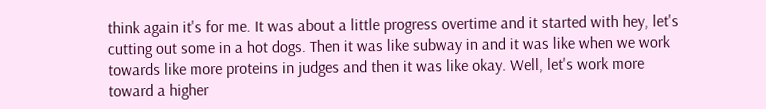think again it's for me. It was about a little progress overtime and it started with hey, let's cutting out some in a hot dogs. Then it was like subway in and it was like when we work towards like more proteins in judges and then it was like okay. Well, let's work more toward a higher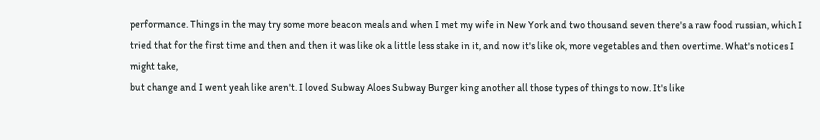performance. Things in the may try some more beacon meals and when I met my wife in New York and two thousand seven there's a raw food russian, which I tried that for the first time and then and then it was like ok a little less stake in it, and now it's like ok, more vegetables and then overtime. What's notices I might take,
but change and I went yeah like aren't. I loved Subway Aloes Subway Burger king another all those types of things to now. It's like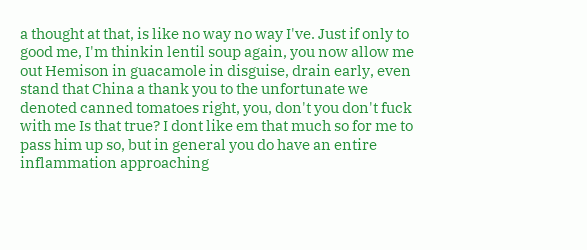a thought at that, is like no way no way I've. Just if only to good me, I'm thinkin lentil soup again, you now allow me out Hemison in guacamole in disguise, drain early, even stand that China a thank you to the unfortunate we denoted canned tomatoes right, you, don't you don't fuck with me Is that true? I dont like em that much so for me to pass him up so, but in general you do have an entire inflammation approaching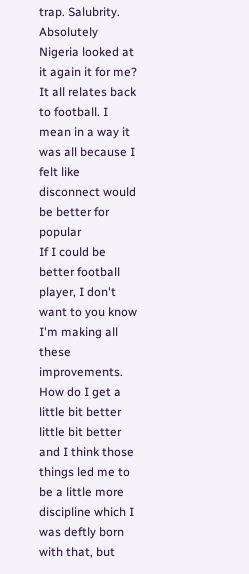trap. Salubrity. Absolutely Nigeria looked at it again it for me? It all relates back to football. I mean in a way it was all because I felt like disconnect would be better for popular
If I could be better football player, I don't want to you know I'm making all these improvements. How do I get a little bit better little bit better and I think those things led me to be a little more discipline which I was deftly born with that, but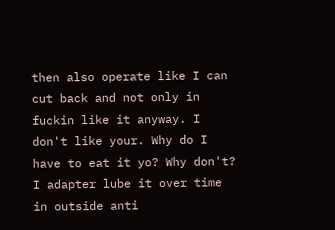then also operate like I can cut back and not only in fuckin like it anyway. I don't like your. Why do I have to eat it yo? Why don't? I adapter lube it over time in outside anti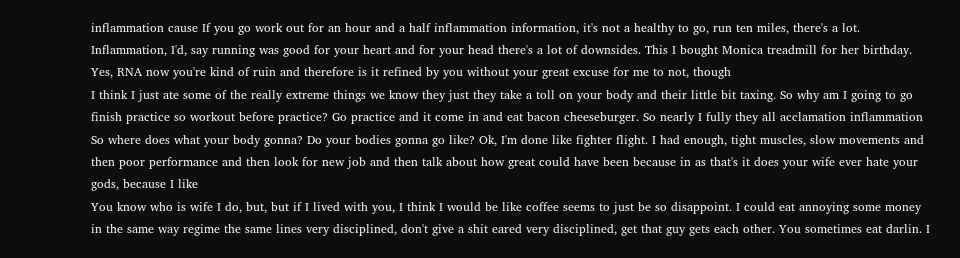inflammation cause If you go work out for an hour and a half inflammation information, it's not a healthy to go, run ten miles, there's a lot. Inflammation, I'd, say running was good for your heart and for your head there's a lot of downsides. This I bought Monica treadmill for her birthday. Yes, RNA now you're kind of ruin and therefore is it refined by you without your great excuse for me to not, though
I think I just ate some of the really extreme things we know they just they take a toll on your body and their little bit taxing. So why am I going to go finish practice so workout before practice? Go practice and it come in and eat bacon cheeseburger. So nearly I fully they all acclamation inflammation So where does what your body gonna? Do your bodies gonna go like? Ok, I'm done like fighter flight. I had enough, tight muscles, slow movements and then poor performance and then look for new job and then talk about how great could have been because in as that's it does your wife ever hate your gods, because I like
You know who is wife I do, but, but if I lived with you, I think I would be like coffee seems to just be so disappoint. I could eat annoying some money in the same way regime the same lines very disciplined, don't give a shit eared very disciplined, get that guy gets each other. You sometimes eat darlin. I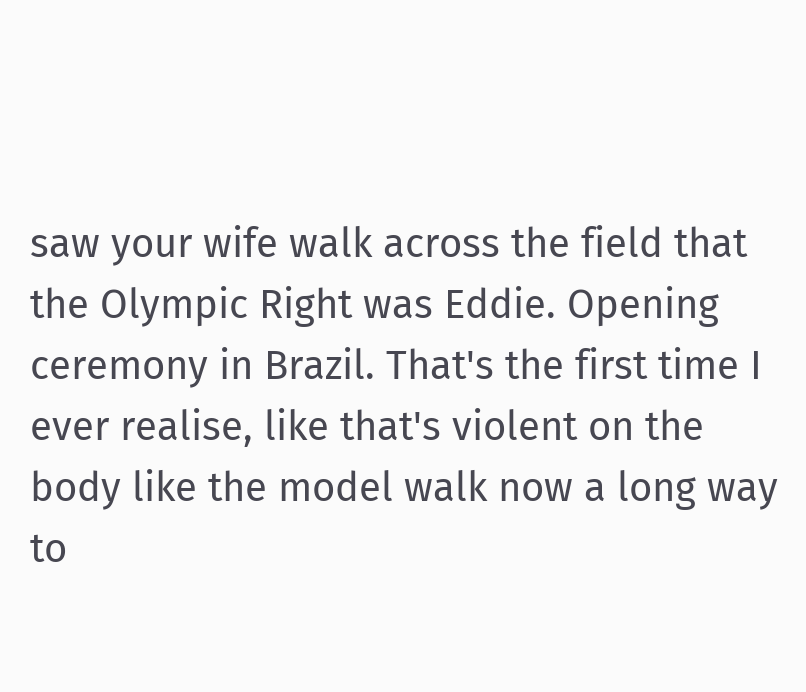saw your wife walk across the field that the Olympic Right was Eddie. Opening ceremony in Brazil. That's the first time I ever realise, like that's violent on the body like the model walk now a long way to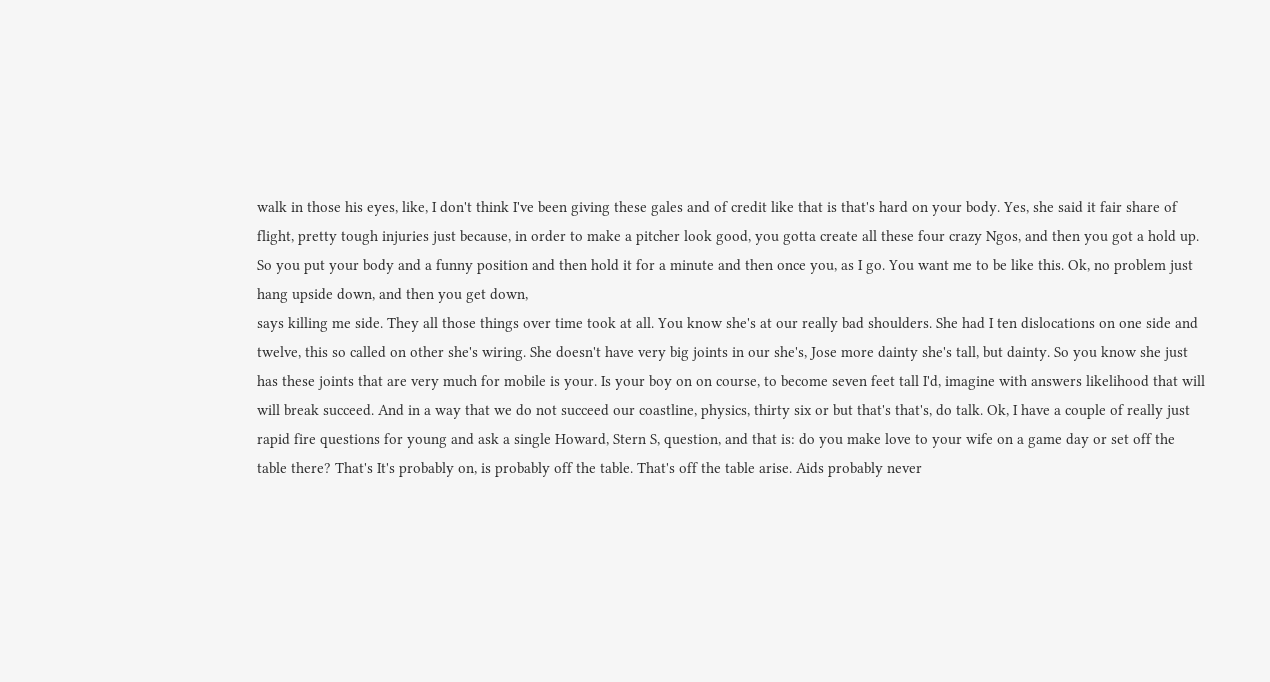walk in those his eyes, like, I don't think I've been giving these gales and of credit like that is that's hard on your body. Yes, she said it fair share of flight, pretty tough injuries just because, in order to make a pitcher look good, you gotta create all these four crazy Ngos, and then you got a hold up. So you put your body and a funny position and then hold it for a minute and then once you, as I go. You want me to be like this. Ok, no problem just hang upside down, and then you get down,
says killing me side. They all those things over time took at all. You know she's at our really bad shoulders. She had I ten dislocations on one side and twelve, this so called on other she's wiring. She doesn't have very big joints in our she's, Jose more dainty she's tall, but dainty. So you know she just has these joints that are very much for mobile is your. Is your boy on on course, to become seven feet tall I'd, imagine with answers likelihood that will will break succeed. And in a way that we do not succeed our coastline, physics, thirty six or but that's that's, do talk. Ok, I have a couple of really just rapid fire questions for young and ask a single Howard, Stern S, question, and that is: do you make love to your wife on a game day or set off the table there? That's It's probably on, is probably off the table. That's off the table arise. Aids probably never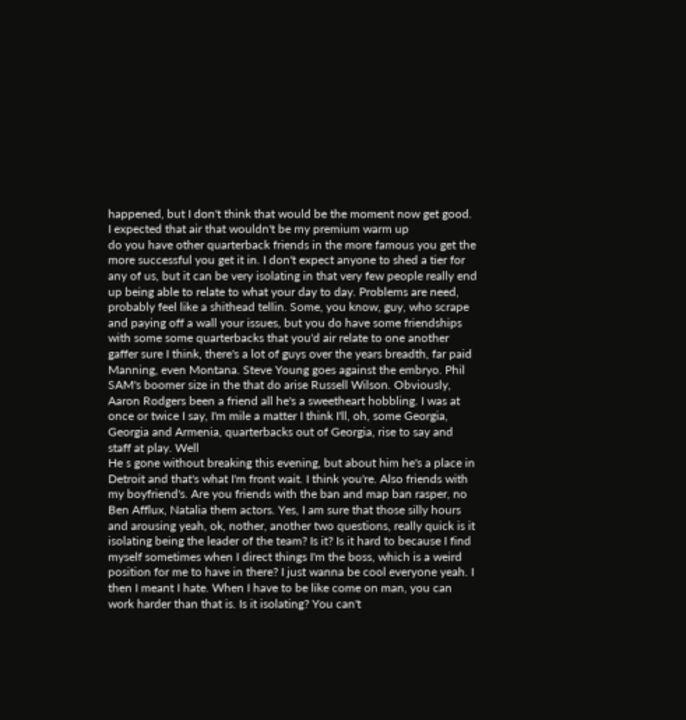happened, but I don't think that would be the moment now get good. I expected that air that wouldn't be my premium warm up
do you have other quarterback friends in the more famous you get the more successful you get it in. I don't expect anyone to shed a tier for any of us, but it can be very isolating in that very few people really end up being able to relate to what your day to day. Problems are need, probably feel like a shithead tellin. Some, you know, guy, who scrape and paying off a wall your issues, but you do have some friendships with some some quarterbacks that you'd air relate to one another gaffer sure I think, there's a lot of guys over the years breadth, far paid Manning, even Montana. Steve Young goes against the embryo. Phil SAM's boomer size in the that do arise Russell Wilson. Obviously, Aaron Rodgers been a friend all he's a sweetheart hobbling. I was at once or twice I say, I'm mile a matter I think I'll, oh, some Georgia, Georgia and Armenia, quarterbacks out of Georgia, rise to say and staff at play. Well
He s gone without breaking this evening, but about him he's a place in Detroit and that's what I'm front wait. I think you're. Also friends with my boyfriend's. Are you friends with the ban and map ban rasper, no Ben Afflux, Natalia them actors. Yes, I am sure that those silly hours and arousing yeah, ok, nother, another two questions, really quick is it isolating being the leader of the team? Is it? Is it hard to because I find myself sometimes when I direct things I'm the boss, which is a weird position for me to have in there? I just wanna be cool everyone yeah. I then I meant I hate. When I have to be like come on man, you can work harder than that is. Is it isolating? You can't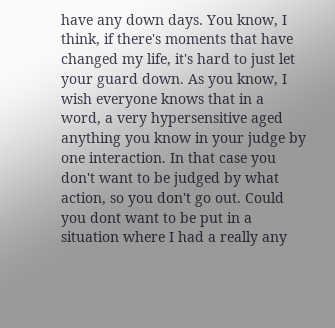have any down days. You know, I think, if there's moments that have changed my life, it's hard to just let your guard down. As you know, I wish everyone knows that in a word, a very hypersensitive aged anything you know in your judge by one interaction. In that case you don't want to be judged by what
action, so you don't go out. Could you dont want to be put in a situation where I had a really any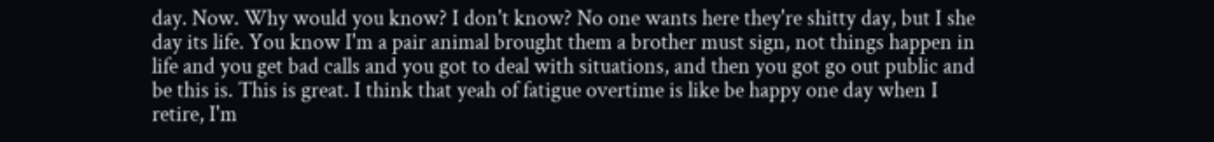day. Now. Why would you know? I don't know? No one wants here they're shitty day, but I she day its life. You know I'm a pair animal brought them a brother must sign, not things happen in life and you get bad calls and you got to deal with situations, and then you got go out public and be this is. This is great. I think that yeah of fatigue overtime is like be happy one day when I retire, I'm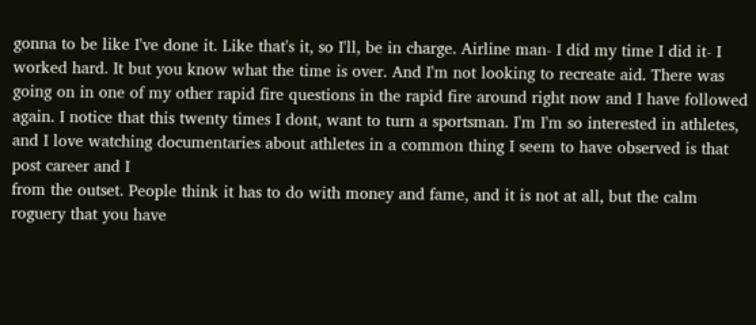gonna to be like I've done it. Like that's it, so I'll, be in charge. Airline man- I did my time I did it- I worked hard. It but you know what the time is over. And I'm not looking to recreate aid. There was going on in one of my other rapid fire questions in the rapid fire around right now and I have followed again. I notice that this twenty times I dont, want to turn a sportsman. I'm I'm so interested in athletes, and I love watching documentaries about athletes in a common thing I seem to have observed is that post career and I
from the outset. People think it has to do with money and fame, and it is not at all, but the calm roguery that you have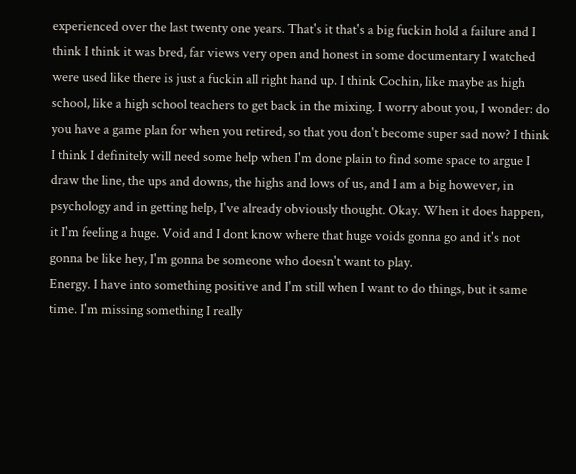experienced over the last twenty one years. That's it that's a big fuckin hold a failure and I think I think it was bred, far views very open and honest in some documentary I watched were used like there is just a fuckin all right hand up. I think Cochin, like maybe as high school, like a high school teachers to get back in the mixing. I worry about you, I wonder: do you have a game plan for when you retired, so that you don't become super sad now? I think I think I definitely will need some help when I'm done plain to find some space to argue I draw the line, the ups and downs, the highs and lows of us, and I am a big however, in psychology and in getting help, I've already obviously thought. Okay. When it does happen, it I'm feeling a huge. Void and I dont know where that huge voids gonna go and it's not gonna be like hey, I'm gonna be someone who doesn't want to play.
Energy. I have into something positive and I'm still when I want to do things, but it same time. I'm missing something I really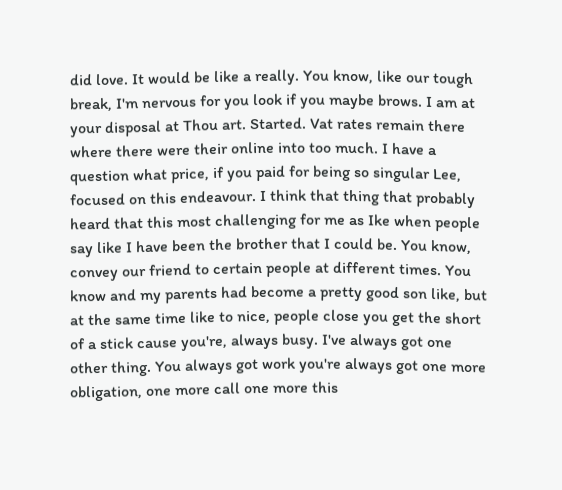did love. It would be like a really. You know, like our tough break, I'm nervous for you look if you maybe brows. I am at your disposal at Thou art. Started. Vat rates remain there where there were their online into too much. I have a question what price, if you paid for being so singular Lee, focused on this endeavour. I think that thing that probably heard that this most challenging for me as Ike when people say like I have been the brother that I could be. You know, convey our friend to certain people at different times. You know and my parents had become a pretty good son like, but at the same time like to nice, people close you get the short of a stick cause you're, always busy. I've always got one other thing. You always got work you're always got one more obligation, one more call one more this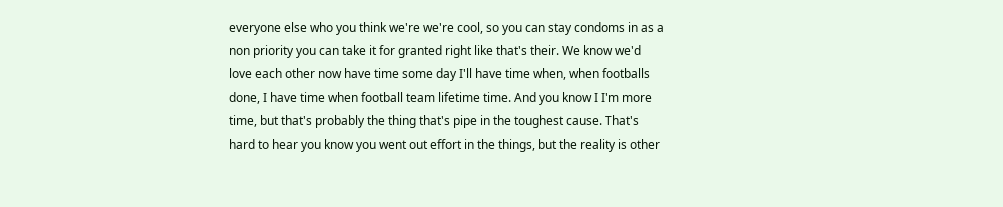everyone else who you think we're we're cool, so you can stay condoms in as a non priority you can take it for granted right like that's their. We know we'd love each other now have time some day I'll have time when, when footballs done, I have time when football team lifetime time. And you know I I'm more time, but that's probably the thing that's pipe in the toughest cause. That's hard to hear you know you went out effort in the things, but the reality is other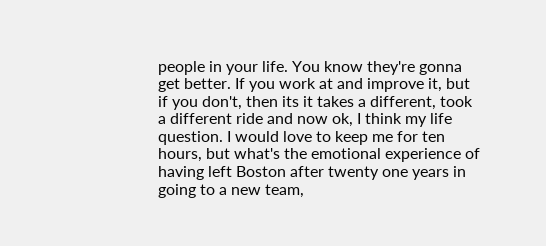people in your life. You know they're gonna get better. If you work at and improve it, but if you don't, then its it takes a different, took a different ride and now ok, I think my life question. I would love to keep me for ten hours, but what's the emotional experience of having left Boston after twenty one years in going to a new team,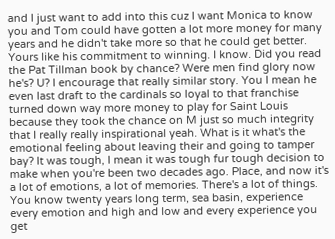and I just want to add into this cuz I want Monica to know you and Tom could have gotten a lot more money for many years and he didn't take more so that he could get better.
Yours like his commitment to winning. I know. Did you read the Pat Tillman book by chance? Were men find glory now he's? U? I encourage that really similar story. You I mean he even last draft to the cardinals so loyal to that franchise turned down way more money to play for Saint Louis because they took the chance on M just so much integrity that I really really inspirational yeah. What is it what's the emotional feeling about leaving their and going to tamper bay? It was tough, I mean it was tough fur tough decision to make when you're been two decades ago. Place, and now it's a lot of emotions, a lot of memories. There's a lot of things. You know twenty years long term, sea basin, experience every emotion and high and low and every experience you get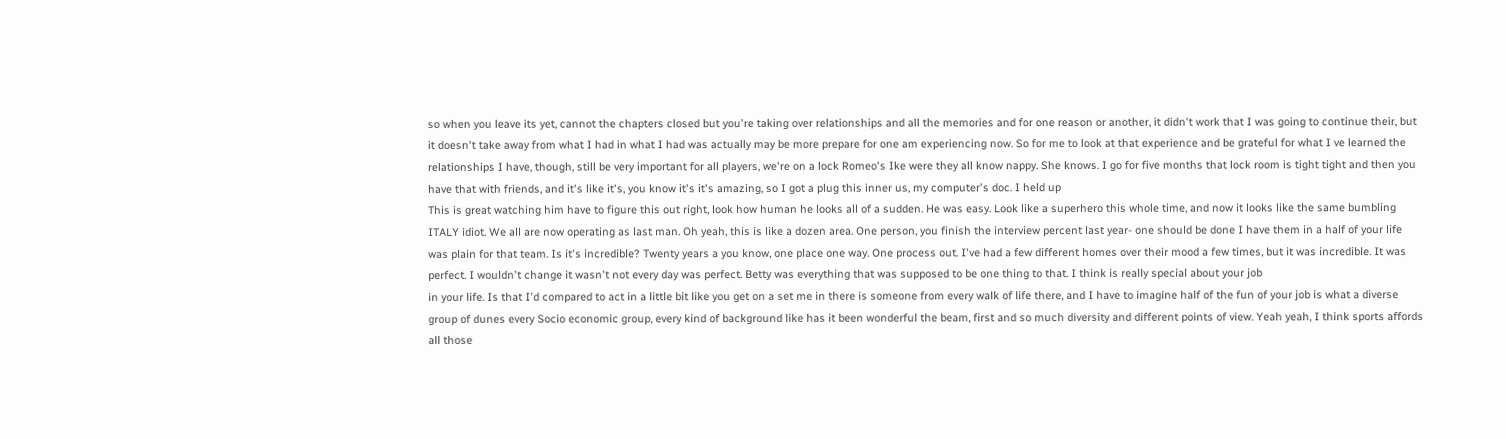so when you leave its yet, cannot the chapters closed but you're taking over relationships and all the memories and for one reason or another, it didn't work that I was going to continue their, but it doesn't take away from what I had in what I had was actually may be more prepare for one am experiencing now. So for me to look at that experience and be grateful for what I ve learned the relationships I have, though, still be very important for all players, we're on a lock Romeo's Ike were they all know nappy. She knows. I go for five months that lock room is tight tight and then you have that with friends, and it's like it's, you know it's it's amazing, so I got a plug this inner us, my computer's doc. I held up
This is great watching him have to figure this out right, look how human he looks all of a sudden. He was easy. Look like a superhero this whole time, and now it looks like the same bumbling ITALY idiot. We all are now operating as last man. Oh yeah, this is like a dozen area. One person, you finish the interview percent last year- one should be done I have them in a half of your life was plain for that team. Is it's incredible? Twenty years a you know, one place one way. One process out. I've had a few different homes over their mood a few times, but it was incredible. It was perfect. I wouldn't change it wasn't not every day was perfect. Betty was everything that was supposed to be one thing to that. I think is really special about your job
in your life. Is that I'd compared to act in a little bit like you get on a set me in there is someone from every walk of life there, and I have to imagine half of the fun of your job is what a diverse group of dunes every Socio economic group, every kind of background like has it been wonderful the beam, first and so much diversity and different points of view. Yeah yeah, I think sports affords all those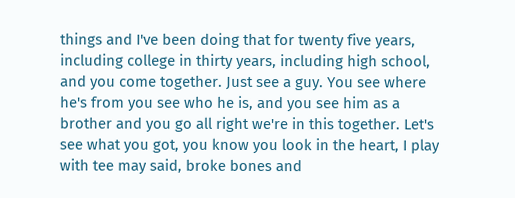things and I've been doing that for twenty five years, including college in thirty years, including high school, and you come together. Just see a guy. You see where he's from you see who he is, and you see him as a brother and you go all right we're in this together. Let's see what you got, you know you look in the heart, I play with tee may said, broke bones and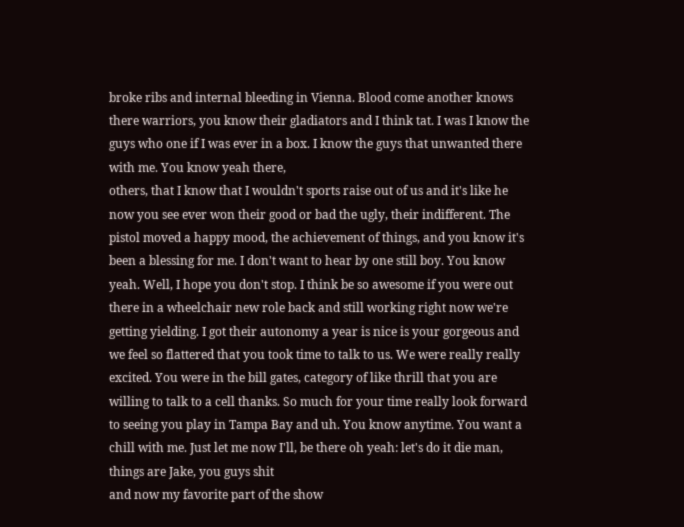broke ribs and internal bleeding in Vienna. Blood come another knows there warriors, you know their gladiators and I think tat. I was I know the guys who one if I was ever in a box. I know the guys that unwanted there with me. You know yeah there,
others, that I know that I wouldn't sports raise out of us and it's like he now you see ever won their good or bad the ugly, their indifferent. The pistol moved a happy mood, the achievement of things, and you know it's been a blessing for me. I don't want to hear by one still boy. You know yeah. Well, I hope you don't stop. I think be so awesome if you were out there in a wheelchair new role back and still working right now we're getting yielding. I got their autonomy a year is nice is your gorgeous and we feel so flattered that you took time to talk to us. We were really really excited. You were in the bill gates, category of like thrill that you are willing to talk to a cell thanks. So much for your time really look forward to seeing you play in Tampa Bay and uh. You know anytime. You want a chill with me. Just let me now I'll, be there oh yeah: let's do it die man, things are Jake, you guys shit
and now my favorite part of the show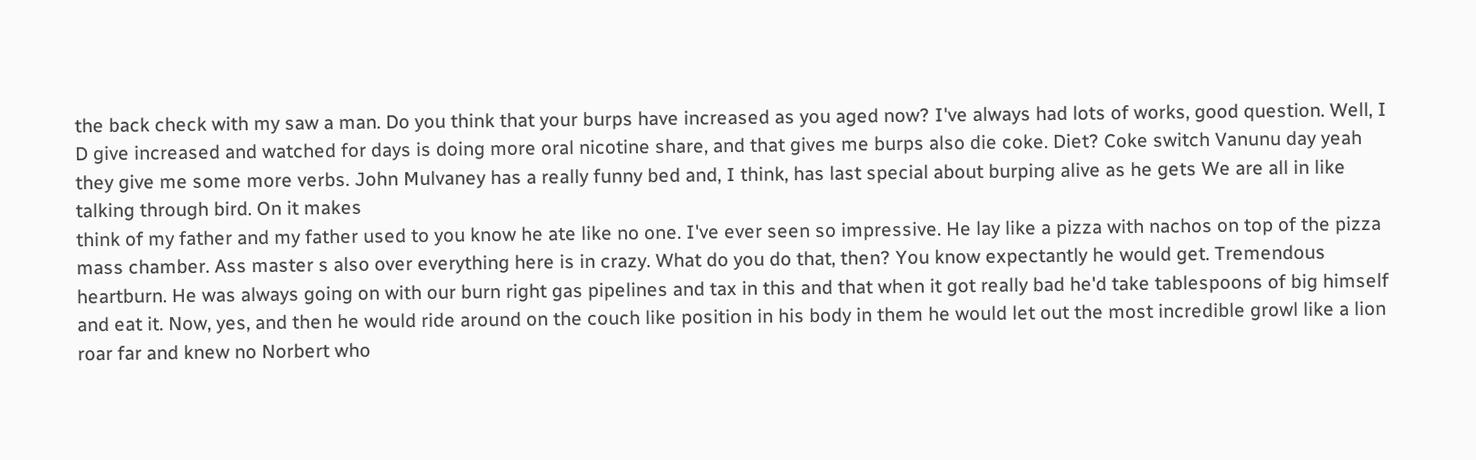the back check with my saw a man. Do you think that your burps have increased as you aged now? I've always had lots of works, good question. Well, I D give increased and watched for days is doing more oral nicotine share, and that gives me burps also die coke. Diet? Coke switch Vanunu day yeah they give me some more verbs. John Mulvaney has a really funny bed and, I think, has last special about burping alive as he gets We are all in like talking through bird. On it makes
think of my father and my father used to you know he ate like no one. I've ever seen so impressive. He lay like a pizza with nachos on top of the pizza mass chamber. Ass master s also over everything here is in crazy. What do you do that, then? You know expectantly he would get. Tremendous heartburn. He was always going on with our burn right gas pipelines and tax in this and that when it got really bad he'd take tablespoons of big himself and eat it. Now, yes, and then he would ride around on the couch like position in his body in them he would let out the most incredible growl like a lion roar far and knew no Norbert who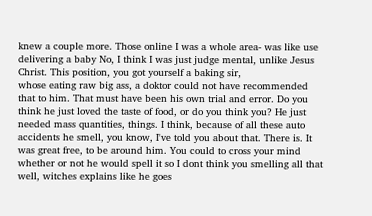knew a couple more. Those online I was a whole area- was like use delivering a baby No, I think I was just judge mental, unlike Jesus Christ. This position, you got yourself a baking sir,
whose eating raw big ass, a doktor could not have recommended that to him. That must have been his own trial and error. Do you think he just loved the taste of food, or do you think you? He just needed mass quantities, things. I think, because of all these auto accidents he smell, you know, I've told you about that. There is. It was great free, to be around him. You could to cross your mind whether or not he would spell it so I dont think you smelling all that well, witches explains like he goes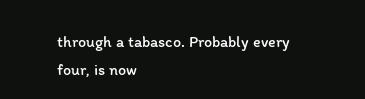through a tabasco. Probably every four, is now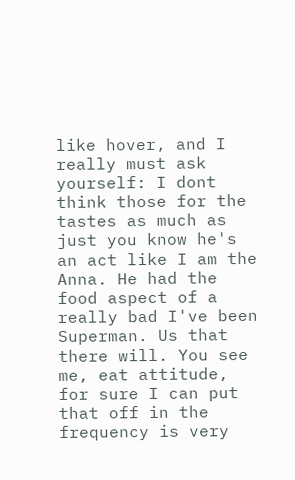like hover, and I really must ask yourself: I dont think those for the tastes as much as just you know he's an act like I am the Anna. He had the food aspect of a really bad I've been Superman. Us that there will. You see me, eat attitude, for sure I can put that off in the frequency is very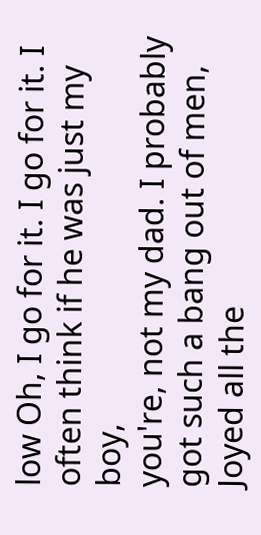low Oh, I go for it. I go for it. I often think if he was just my boy,
you're, not my dad. I probably got such a bang out of men, Joyed all the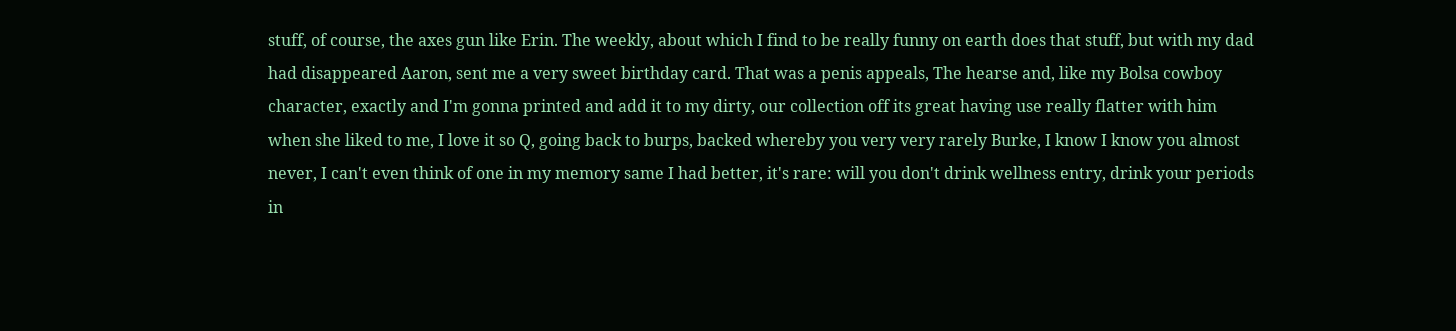stuff, of course, the axes gun like Erin. The weekly, about which I find to be really funny on earth does that stuff, but with my dad had disappeared Aaron, sent me a very sweet birthday card. That was a penis appeals, The hearse and, like my Bolsa cowboy character, exactly and I'm gonna printed and add it to my dirty, our collection off its great having use really flatter with him when she liked to me, I love it so Q, going back to burps, backed whereby you very very rarely Burke, I know I know you almost never, I can't even think of one in my memory same I had better, it's rare: will you don't drink wellness entry, drink your periods in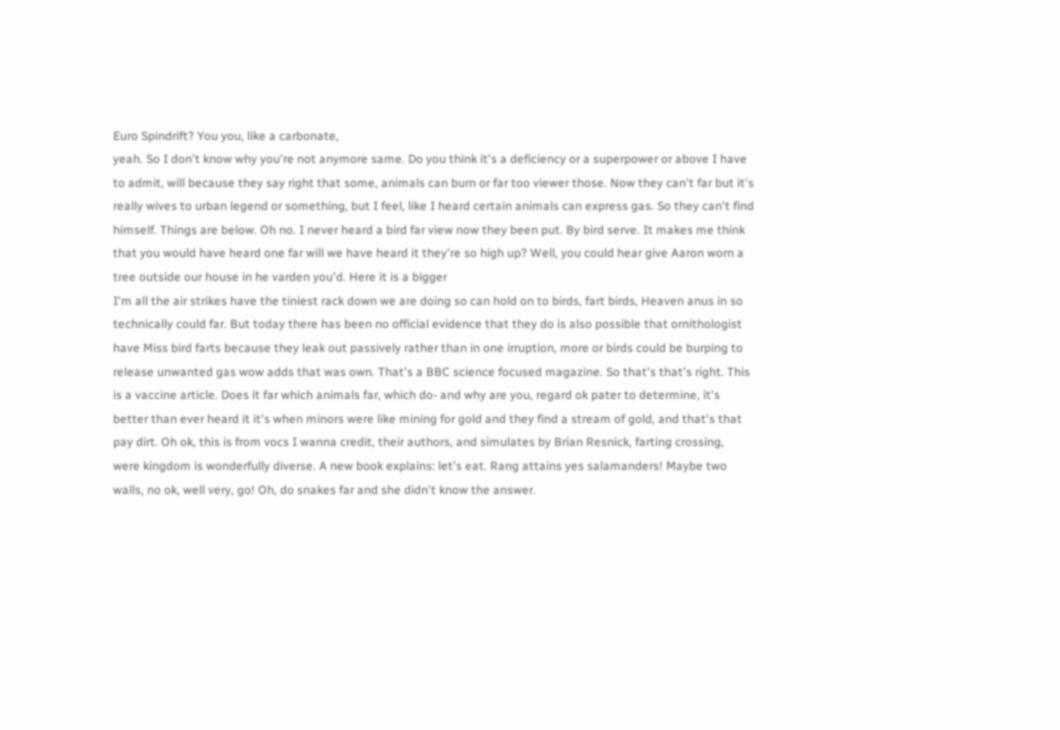Euro Spindrift? You you, like a carbonate,
yeah. So I don't know why you're not anymore same. Do you think it's a deficiency or a superpower or above I have to admit, will because they say right that some, animals can burn or far too viewer those. Now they can't far but it's really wives to urban legend or something, but I feel, like I heard certain animals can express gas. So they can't find himself. Things are below. Oh no. I never heard a bird far view now they been put. By bird serve. It makes me think that you would have heard one far will we have heard it they're so high up? Well, you could hear give Aaron worn a tree outside our house in he varden you'd. Here it is a bigger
I'm all the air strikes have the tiniest rack down we are doing so can hold on to birds, fart birds, Heaven anus in so technically could far. But today there has been no official evidence that they do is also possible that ornithologist have Miss bird farts because they leak out passively rather than in one irruption, more or birds could be burping to release unwanted gas wow adds that was own. That's a BBC science focused magazine. So that's that's right. This is a vaccine article. Does it far which animals far, which do- and why are you, regard ok pater to determine, it's better than ever heard it it's when minors were like mining for gold and they find a stream of gold, and that's that pay dirt. Oh ok, this is from vocs I wanna credit, their authors, and simulates by Brian Resnick, farting crossing,
were kingdom is wonderfully diverse. A new book explains: let's eat. Rang attains yes salamanders! Maybe two walls, no ok, well very, go! Oh, do snakes far and she didn't know the answer.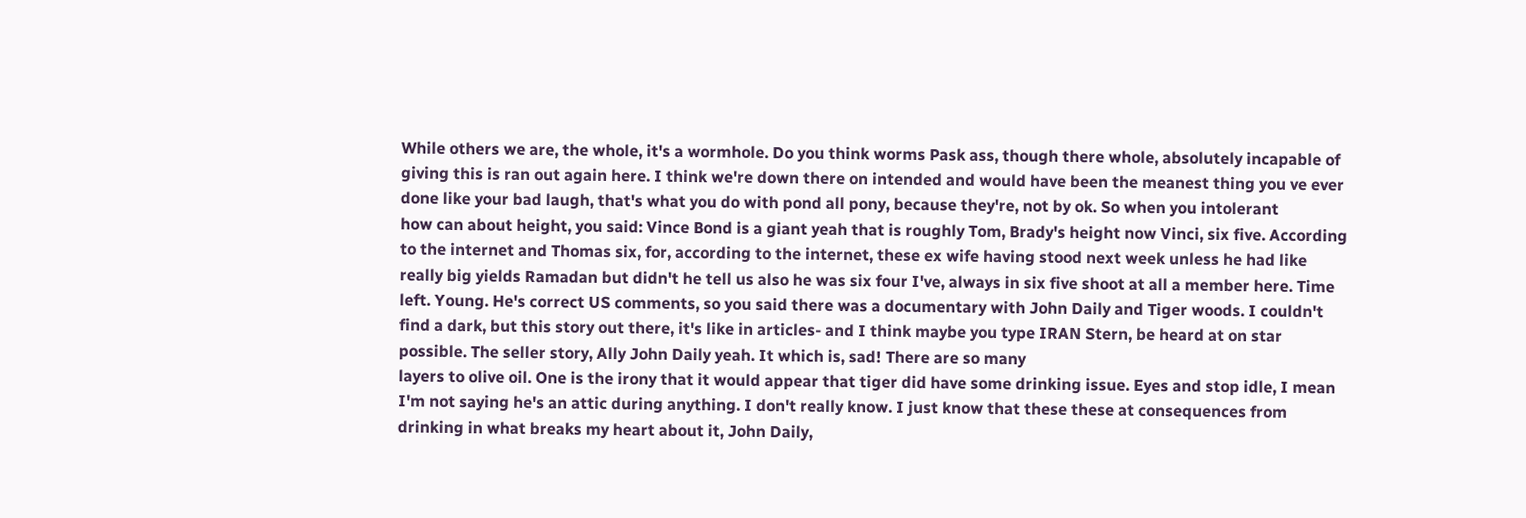While others we are, the whole, it's a wormhole. Do you think worms Pask ass, though there whole, absolutely incapable of giving this is ran out again here. I think we're down there on intended and would have been the meanest thing you ve ever done like your bad laugh, that's what you do with pond all pony, because they're, not by ok. So when you intolerant
how can about height, you said: Vince Bond is a giant yeah that is roughly Tom, Brady's height now Vinci, six five. According to the internet and Thomas six, for, according to the internet, these ex wife having stood next week unless he had like really big yields Ramadan but didn't he tell us also he was six four I've, always in six five shoot at all a member here. Time left. Young. He's correct US comments, so you said there was a documentary with John Daily and Tiger woods. I couldn't find a dark, but this story out there, it's like in articles- and I think maybe you type IRAN Stern, be heard at on star possible. The seller story, Ally John Daily yeah. It which is, sad! There are so many
layers to olive oil. One is the irony that it would appear that tiger did have some drinking issue. Eyes and stop idle, I mean I'm not saying he's an attic during anything. I don't really know. I just know that these these at consequences from drinking in what breaks my heart about it, John Daily,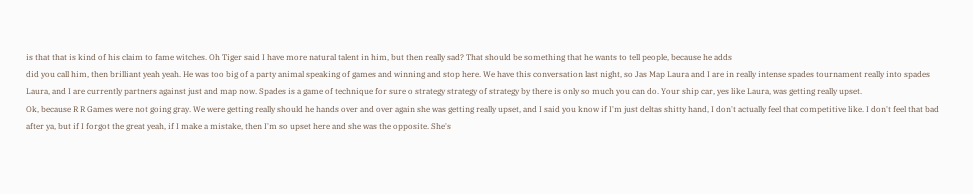is that that is kind of his claim to fame witches. Oh Tiger said I have more natural talent in him, but then really sad? That should be something that he wants to tell people, because he adds
did you call him, then brilliant yeah yeah. He was too big of a party animal speaking of games and winning and stop here. We have this conversation last night, so Jas Map Laura and I are in really intense spades tournament really into spades Laura, and I are currently partners against just and map now. Spades is a game of technique for sure o strategy strategy of strategy by there is only so much you can do. Your ship car, yes like Laura, was getting really upset.
Ok, because R R Games were not going gray. We were getting really should he hands over and over again she was getting really upset, and I said you know if I'm just deltas shitty hand, I don't actually feel that competitive like. I don't feel that bad after ya, but if I forgot the great yeah, if I make a mistake, then I'm so upset here and she was the opposite. She's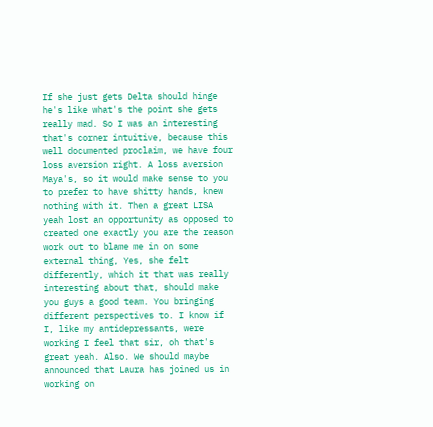If she just gets Delta should hinge he's like what's the point she gets really mad. So I was an interesting that's corner intuitive, because this well documented proclaim, we have four loss aversion right. A loss aversion Maya's, so it would make sense to you to prefer to have shitty hands, knew nothing with it. Then a great LISA yeah lost an opportunity as opposed to created one exactly you are the reason
work out to blame me in on some external thing, Yes, she felt differently, which it that was really interesting about that, should make you guys a good team. You bringing different perspectives to. I know if I, like my antidepressants, were working I feel that sir, oh that's great yeah. Also. We should maybe announced that Laura has joined us in working on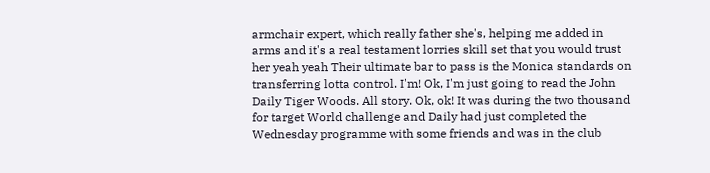armchair expert, which really father she's, helping me added in arms and it's a real testament lorries skill set that you would trust her yeah yeah Their ultimate bar to pass is the Monica standards on transferring lotta control. I'm! Ok, I'm just going to read the John Daily Tiger Woods. All story. Ok, ok! It was during the two thousand for target World challenge and Daily had just completed the Wednesday programme with some friends and was in the club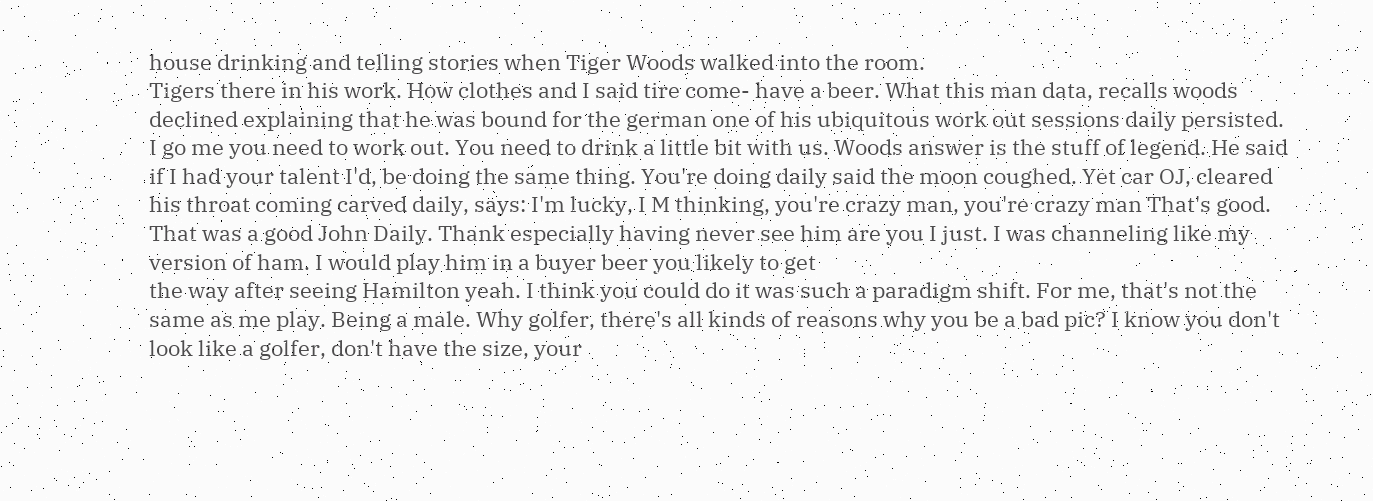house drinking and telling stories when Tiger Woods walked into the room.
Tigers there in his work. How clothes and I said tire come- have a beer. What this man data, recalls woods declined explaining that he was bound for the german one of his ubiquitous work out sessions daily persisted. I go me you need to work out. You need to drink a little bit with us. Woods answer is the stuff of legend. He said if I had your talent I'd, be doing the same thing. You're doing daily said the moon coughed. Yet car OJ, cleared his throat coming carved daily, says: I'm lucky, I M thinking, you're crazy man, you're crazy man That's good. That was a good John Daily. Thank especially having never see him are you I just. I was channeling like my version of ham. I would play him in a buyer beer you likely to get
the way after seeing Hamilton yeah. I think you could do it was such a paradigm shift. For me, that's not the same as me play. Being a male. Why golfer, there's all kinds of reasons why you be a bad pic? I know you don't look like a golfer, don't have the size, your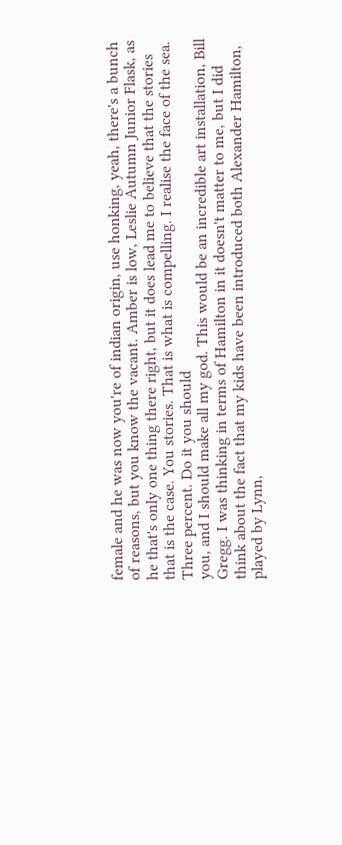female and he was now you're of indian origin, use honking, yeah, there's a bunch of reasons, but you know the vacant. Amber is low, Leslie Autumn Junior Flask, as he that's only one thing there right, but it does lead me to believe that the stories that is the case. You stories. That is what is compelling. I realise the face of the sea. Three percent. Do it you should
you, and I should make all my god. This would be an incredible art installation, Bill Gregg. I was thinking in terms of Hamilton in it doesn't matter to me, but I did think about the fact that my kids have been introduced both Alexander Hamilton, played by Lynn,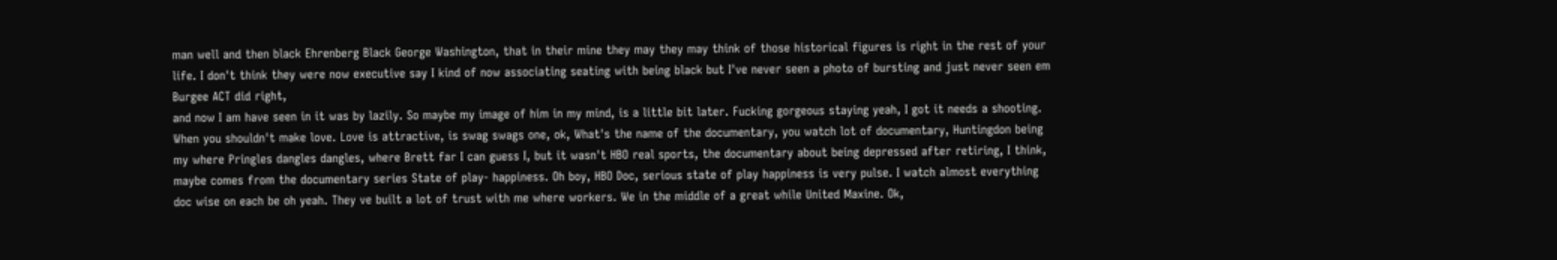man well and then black Ehrenberg Black George Washington, that in their mine they may they may think of those historical figures is right in the rest of your life. I don't think they were now executive say I kind of now associating seating with being black but I've never seen a photo of bursting and just never seen em Burgee ACT did right,
and now I am have seen in it was by lazily. So maybe my image of him in my mind, is a little bit later. Fucking gorgeous staying yeah, I got it needs a shooting. When you shouldn't make love. Love is attractive, is swag swags one, ok, What's the name of the documentary, you watch lot of documentary, Huntingdon being my where Pringles dangles dangles, where Brett far I can guess I, but it wasn't HBO real sports, the documentary about being depressed after retiring, I think, maybe comes from the documentary series State of play- happiness. Oh boy, HBO Doc, serious state of play happiness is very pulse. I watch almost everything doc wise on each be oh yeah. They ve built a lot of trust with me where workers. We in the middle of a great while United Maxine. Ok,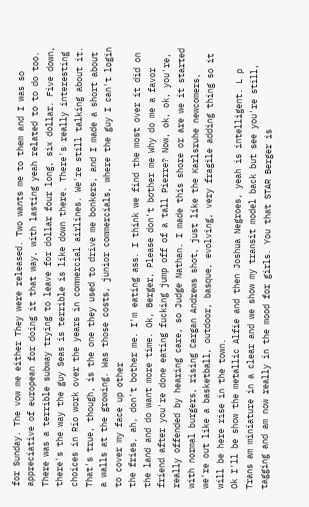for Sunday. The vow me either They were released. Two wants me to them and I was so appreciative of european for doing it that way, with lasting yeah related to to do too. There was a terrible subway trying to leave for dollar four long, six dollar. Five down, there's the way the guy Seas is terrible is like down there. There's really interesting choices in Rio work over the years in commercial airlines. We're still talking about it. That's true, though, is the one they used to drive me bonkers, and I made a short about a walls at the growing. Was those costs, junior commercials, where the guy I can't login to cover my face up other
the fries, ah, don't bother me. I'm eating ass. I think we find the most over it did on the land and do want more time. Ok, Berger, Please don't bother me Why do me a favor friend after you're done eating fucking jump off of a tall Pierre? Now, ok, ok, you're, really offended by hearing care, so Judge Nathan. I made this shore or are we it started with normal burgers, rising Cargan Andrews shot, just like the Karlsruhe newcomers, we're out like a basketball, outdoor, basque, evolving, very fragile adding thing so it will be here rise in the town.
Ok I'll be show the metallic Alfie and then Joshua Negroes, yeah is intelligent. L p Trans am miniature in a clear and we show my transit model back but see you're still, tagging and am now really in the mood for girls. You that STAR Berger is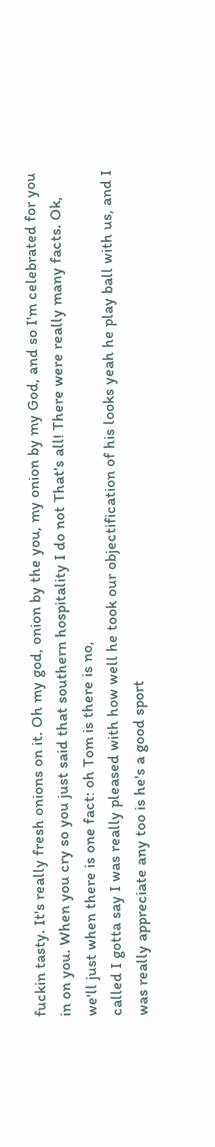fuckin tasty. It's really fresh onions on it. Oh my god, onion by the you, my onion by my God, and so I'm celebrated for you in on you. When you cry so you just said that southern hospitality I do not That's all! There were really many facts. Ok, we'll just when there is one fact: oh Tom is there is no,
called I gotta say I was really pleased with how well he took our objectification of his looks yeah he play ball with us, and I was really appreciate any too is he's a good sport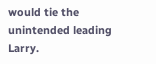would tie the unintended leading Larry.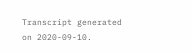Transcript generated on 2020-09-10.